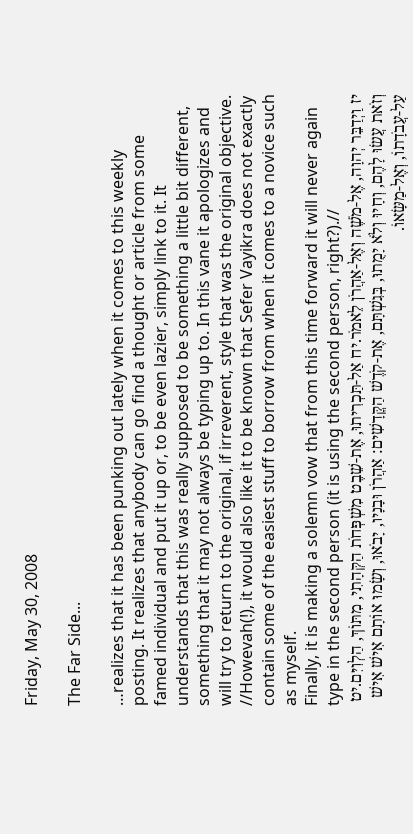Friday, May 30, 2008

The Far Side...

…realizes that it has been punking out lately when it comes to this weekly posting. It realizes that anybody can go find a thought or article from some famed individual and put it up or, to be even lazier, simply link to it. It understands that this was really supposed to be something a little bit different, something that it may not always be typing up to. In this vane it apologizes and will try to return to the original, if irreverent, style that was the original objective.
//Howevah(!), it would also like it to be known that Sefer Vayikra does not exactly contain some of the easiest stuff to borrow from when it comes to a novice such as myself.
Finally, it is making a solemn vow that from this time forward it will never again type in the second person (it is using the second person, right?).//
יז וַיְדַבֵּר יְהוָה, אֶל-מֹשֶׁה וְאֶל-אַהֲרֹן לֵאמֹר.יח אַל-תַּכְרִיתוּ, אֶת-שֵׁבֶט מִשְׁפְּחֹת הַקְּהָתִי, מִתּוֹךְ, הַלְוִיִּם.יט וְזֹאת עֲשׂוּ לָהֶם, וְחָיוּ וְלֹא יָמֻתוּ, בְּגִשְׁתָּם, אֶת-קֹדֶשׁ הַקֳּדָשִׁים: אַהֲרֹן וּבָנָיו, יָבֹאוּ, וְשָׂמוּ אוֹתָם אִישׁ אִישׁ עַל-עֲבֹדָתוֹ, וְאֶל-מַשָּׂאוֹ.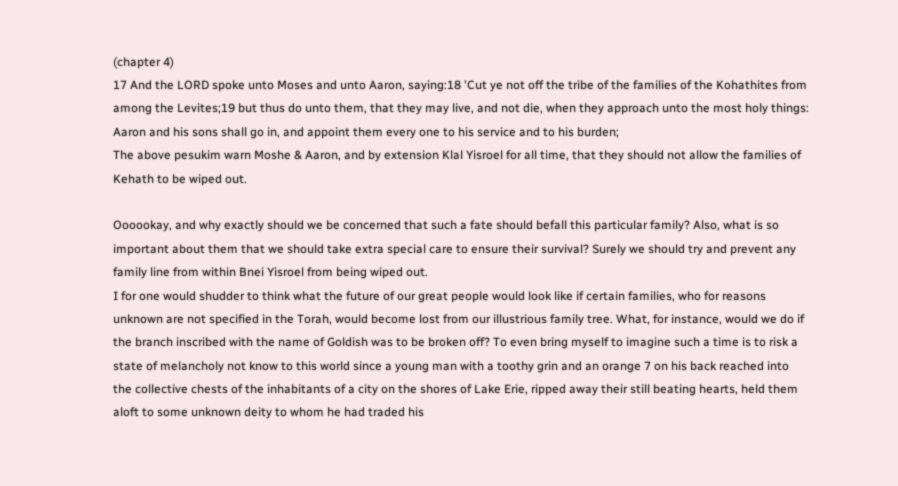(chapter 4)
17 And the LORD spoke unto Moses and unto Aaron, saying:18 'Cut ye not off the tribe of the families of the Kohathites from among the Levites;19 but thus do unto them, that they may live, and not die, when they approach unto the most holy things: Aaron and his sons shall go in, and appoint them every one to his service and to his burden;
The above pesukim warn Moshe & Aaron, and by extension Klal Yisroel for all time, that they should not allow the families of Kehath to be wiped out.

Oooookay, and why exactly should we be concerned that such a fate should befall this particular family? Also, what is so important about them that we should take extra special care to ensure their survival? Surely we should try and prevent any family line from within Bnei Yisroel from being wiped out.
I for one would shudder to think what the future of our great people would look like if certain families, who for reasons unknown are not specified in the Torah, would become lost from our illustrious family tree. What, for instance, would we do if the branch inscribed with the name of Goldish was to be broken off? To even bring myself to imagine such a time is to risk a state of melancholy not know to this world since a young man with a toothy grin and an orange 7 on his back reached into the collective chests of the inhabitants of a city on the shores of Lake Erie, ripped away their still beating hearts, held them aloft to some unknown deity to whom he had traded his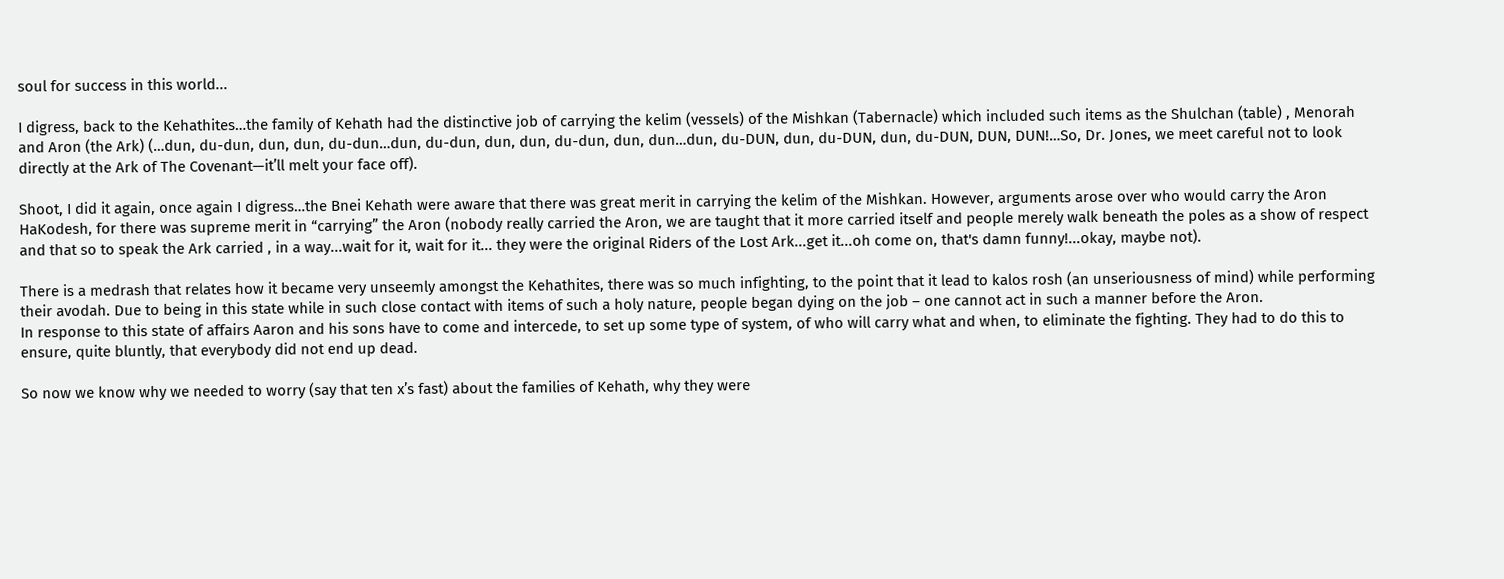soul for success in this world...

I digress, back to the Kehathites…the family of Kehath had the distinctive job of carrying the kelim (vessels) of the Mishkan (Tabernacle) which included such items as the Shulchan (table) , Menorah and Aron (the Ark) (…dun, du-dun, dun, dun, du-dun…dun, du-dun, dun, dun, du-dun, dun, dun…dun, du-DUN, dun, du-DUN, dun, du-DUN, DUN, DUN!…So, Dr. Jones, we meet careful not to look directly at the Ark of The Covenant—it’ll melt your face off).

Shoot, I did it again, once again I digress…the Bnei Kehath were aware that there was great merit in carrying the kelim of the Mishkan. However, arguments arose over who would carry the Aron HaKodesh, for there was supreme merit in “carrying” the Aron (nobody really carried the Aron, we are taught that it more carried itself and people merely walk beneath the poles as a show of respect and that so to speak the Ark carried , in a way...wait for it, wait for it... they were the original Riders of the Lost Ark...get it...oh come on, that's damn funny!...okay, maybe not).

There is a medrash that relates how it became very unseemly amongst the Kehathites, there was so much infighting, to the point that it lead to kalos rosh (an unseriousness of mind) while performing their avodah. Due to being in this state while in such close contact with items of such a holy nature, people began dying on the job – one cannot act in such a manner before the Aron.
In response to this state of affairs Aaron and his sons have to come and intercede, to set up some type of system, of who will carry what and when, to eliminate the fighting. They had to do this to ensure, quite bluntly, that everybody did not end up dead.

So now we know why we needed to worry (say that ten x’s fast) about the families of Kehath, why they were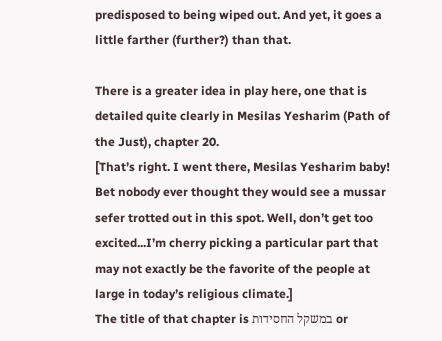predisposed to being wiped out. And yet, it goes a little farther (further?) than that.

There is a greater idea in play here, one that is detailed quite clearly in Mesilas Yesharim (Path of the Just), chapter 20.
[That’s right. I went there, Mesilas Yesharim baby! Bet nobody ever thought they would see a mussar sefer trotted out in this spot. Well, don’t get too excited...I’m cherry picking a particular part that may not exactly be the favorite of the people at large in today’s religious climate.]
The title of that chapter is במשקל החסידות or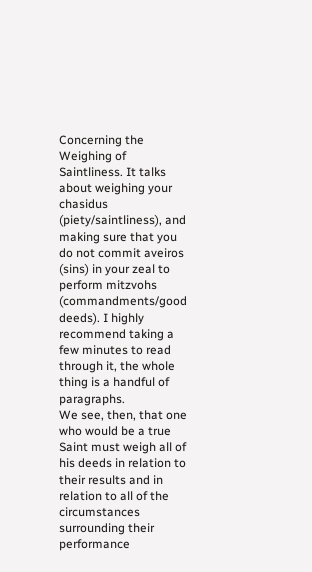Concerning the Weighing of Saintliness. It talks about weighing your chasidus (piety/saintliness), and making sure that you do not commit aveiros (sins) in your zeal to perform mitzvohs (commandments/good deeds). I highly recommend taking a few minutes to read through it, the whole thing is a handful of paragraphs.
We see, then, that one who would be a true Saint must weigh all of his deeds in relation to their results and in relation to all of the circumstances surrounding their performance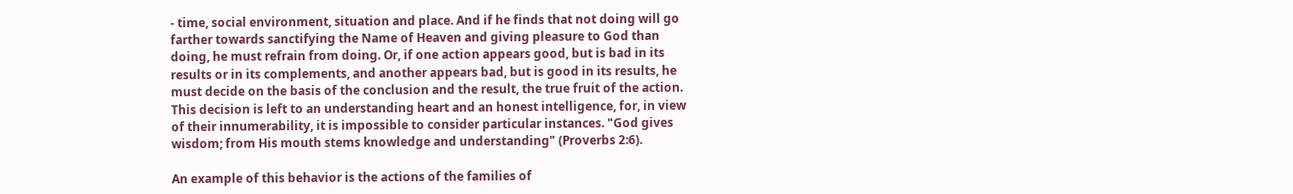- time, social environment, situation and place. And if he finds that not doing will go farther towards sanctifying the Name of Heaven and giving pleasure to God than doing, he must refrain from doing. Or, if one action appears good, but is bad in its results or in its complements, and another appears bad, but is good in its results, he must decide on the basis of the conclusion and the result, the true fruit of the action. This decision is left to an understanding heart and an honest intelligence, for, in view of their innumerability, it is impossible to consider particular instances. "God gives wisdom; from His mouth stems knowledge and understanding" (Proverbs 2:6).

An example of this behavior is the actions of the families of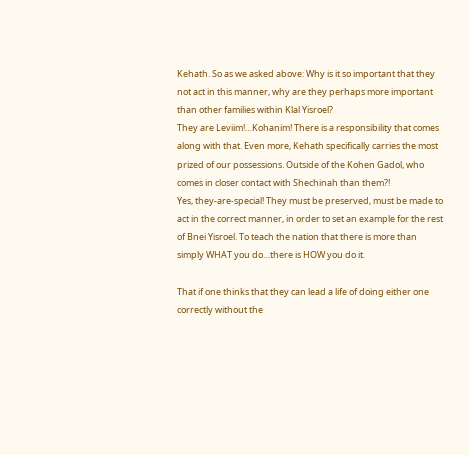Kehath. So as we asked above: Why is it so important that they not act in this manner, why are they perhaps more important than other families within Klal Yisroel?
They are Leviim!…Kohanim! There is a responsibility that comes along with that. Even more, Kehath specifically carries the most prized of our possessions. Outside of the Kohen Gadol, who comes in closer contact with Shechinah than them?!
Yes, they-are-special! They must be preserved, must be made to act in the correct manner, in order to set an example for the rest of Bnei Yisroel. To teach the nation that there is more than simply WHAT you do…there is HOW you do it.

That if one thinks that they can lead a life of doing either one correctly without the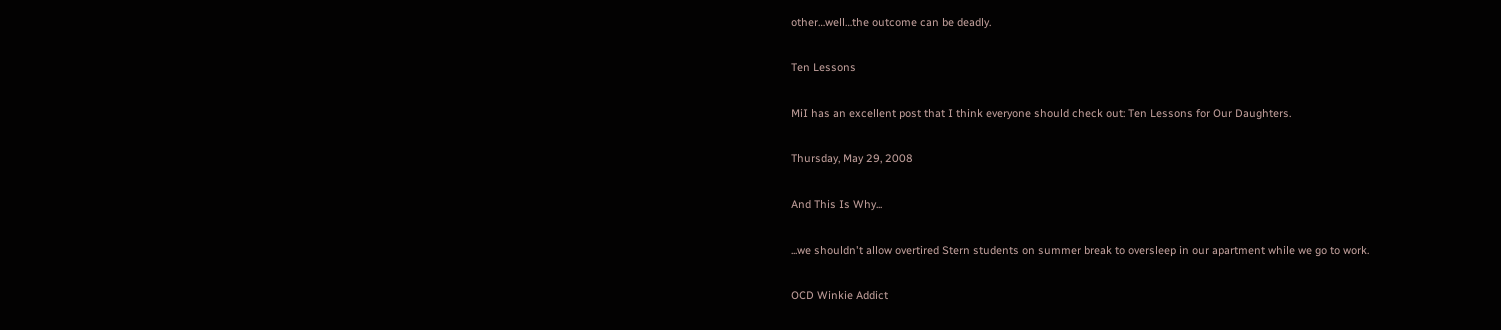other…well…the outcome can be deadly.

Ten Lessons

MiI has an excellent post that I think everyone should check out: Ten Lessons for Our Daughters.

Thursday, May 29, 2008

And This Is Why...

...we shouldn't allow overtired Stern students on summer break to oversleep in our apartment while we go to work.

OCD Winkie Addict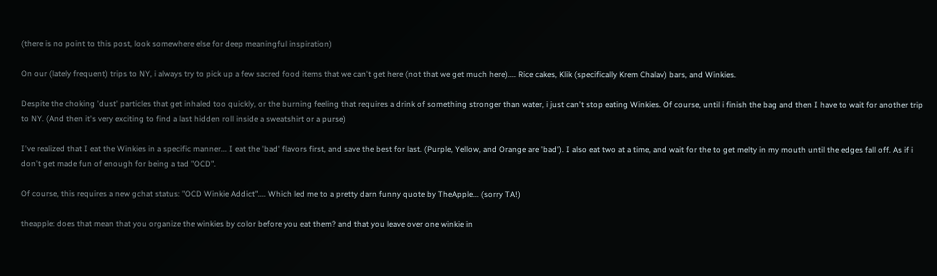(there is no point to this post, look somewhere else for deep meaningful inspiration)

On our (lately frequent) trips to NY, i always try to pick up a few sacred food items that we can't get here (not that we get much here).... Rice cakes, Klik (specifically Krem Chalav) bars, and Winkies.

Despite the choking 'dust' particles that get inhaled too quickly, or the burning feeling that requires a drink of something stronger than water, i just can't stop eating Winkies. Of course, until i finish the bag and then I have to wait for another trip to NY. (And then it's very exciting to find a last hidden roll inside a sweatshirt or a purse)

I've realized that I eat the Winkies in a specific manner... I eat the 'bad' flavors first, and save the best for last. (Purple, Yellow, and Orange are 'bad'). I also eat two at a time, and wait for the to get melty in my mouth until the edges fall off. As if i don't get made fun of enough for being a tad "OCD".

Of course, this requires a new gchat status: "OCD Winkie Addict".... Which led me to a pretty darn funny quote by TheApple... (sorry TA!)

theapple: does that mean that you organize the winkies by color before you eat them? and that you leave over one winkie in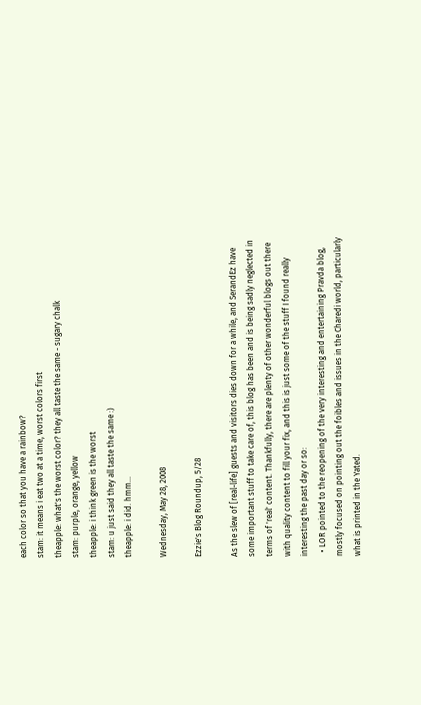each color so that you have a rainbow?
stam: it means i eat two at a time, worst colors first
theapple: what's the worst color? they all taste the same - sugary chalk
stam: purple, orange, yellow
theapple: i think green is the worst
stam: u just said they all taste the same :)
theapple: i did. hmm...

Wednesday, May 28, 2008

Ezzie's Blog Roundup, 5/28

As the slew of [real-life] guests and visitors dies down for a while, and SerandEz have some important stuff to take care of, this blog has been and is being sadly neglected in terms of 'real' content. Thankfully, there are plenty of other wonderful blogs out there with quality content to fill your fix, and this is just some of the stuff I found really interesting the past day or so:
  • LOR pointed to the reopening of the very interesting and entertaining Pravda blog, mostly focused on pointing out the foibles and issues in the Charedi world, particularly what is printed in the Yated.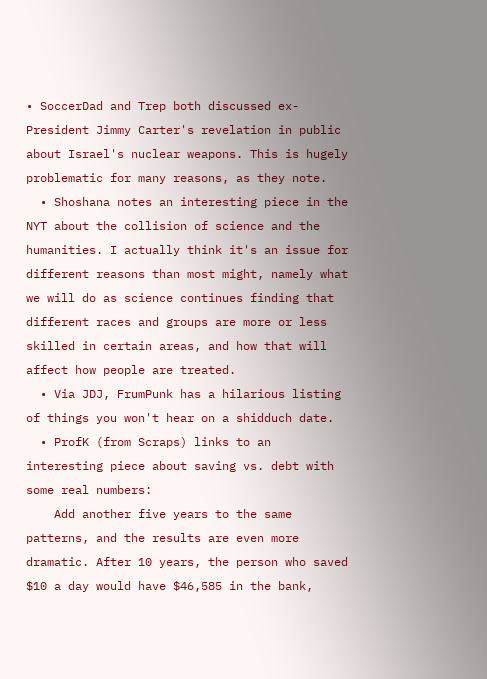• SoccerDad and Trep both discussed ex-President Jimmy Carter's revelation in public about Israel's nuclear weapons. This is hugely problematic for many reasons, as they note.
  • Shoshana notes an interesting piece in the NYT about the collision of science and the humanities. I actually think it's an issue for different reasons than most might, namely what we will do as science continues finding that different races and groups are more or less skilled in certain areas, and how that will affect how people are treated.
  • Via JDJ, FrumPunk has a hilarious listing of things you won't hear on a shidduch date.
  • ProfK (from Scraps) links to an interesting piece about saving vs. debt with some real numbers:
    Add another five years to the same patterns, and the results are even more dramatic. After 10 years, the person who saved $10 a day would have $46,585 in the bank,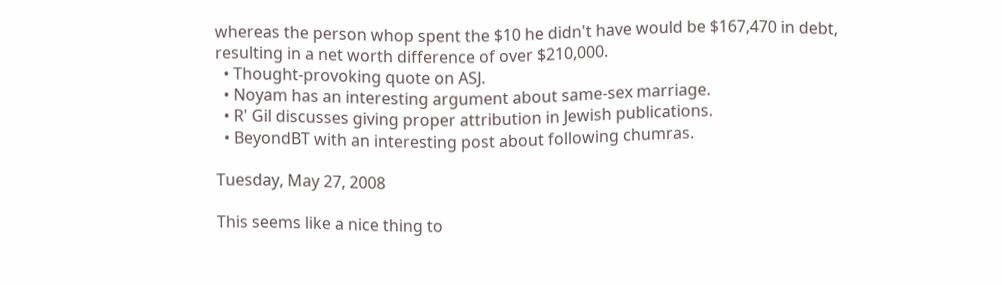whereas the person whop spent the $10 he didn't have would be $167,470 in debt, resulting in a net worth difference of over $210,000.
  • Thought-provoking quote on ASJ.
  • Noyam has an interesting argument about same-sex marriage.
  • R' Gil discusses giving proper attribution in Jewish publications.
  • BeyondBT with an interesting post about following chumras.

Tuesday, May 27, 2008

This seems like a nice thing to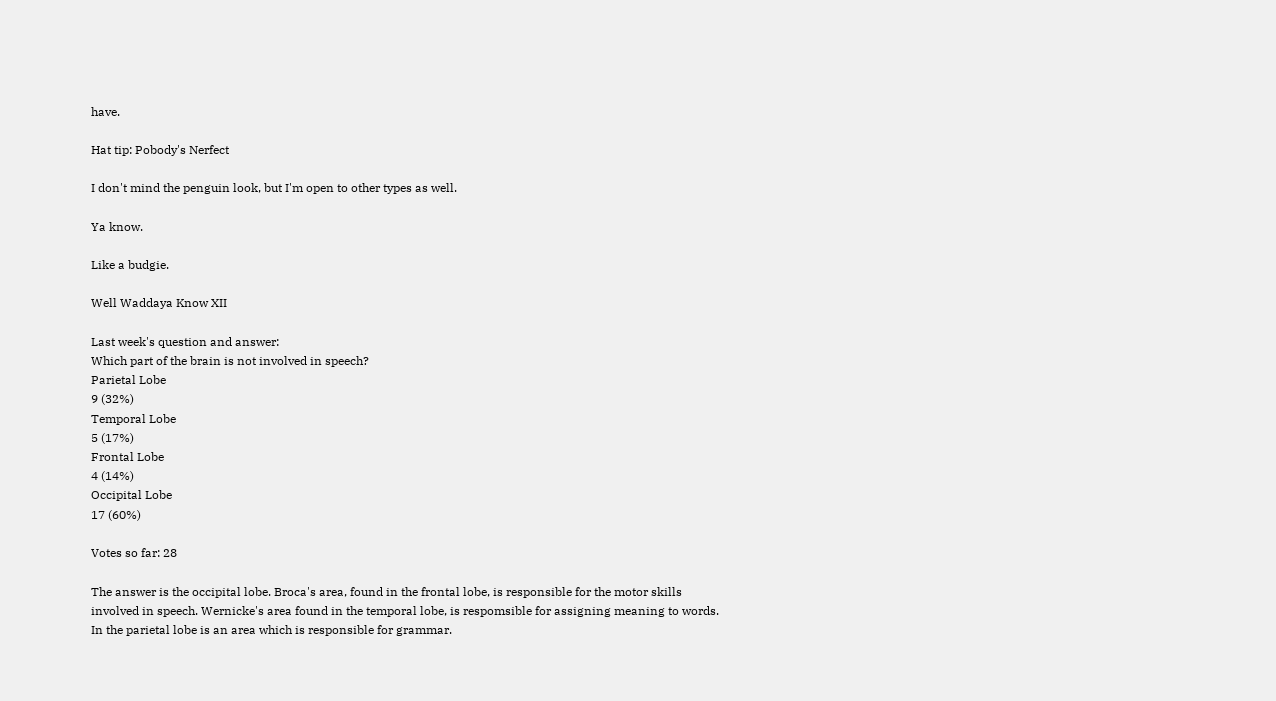have.

Hat tip: Pobody's Nerfect

I don't mind the penguin look, but I'm open to other types as well.

Ya know.

Like a budgie.

Well Waddaya Know XII

Last week's question and answer:
Which part of the brain is not involved in speech?
Parietal Lobe
9 (32%)
Temporal Lobe
5 (17%)
Frontal Lobe
4 (14%)
Occipital Lobe
17 (60%)

Votes so far: 28

The answer is the occipital lobe. Broca's area, found in the frontal lobe, is responsible for the motor skills involved in speech. Wernicke's area found in the temporal lobe, is respomsible for assigning meaning to words. In the parietal lobe is an area which is responsible for grammar.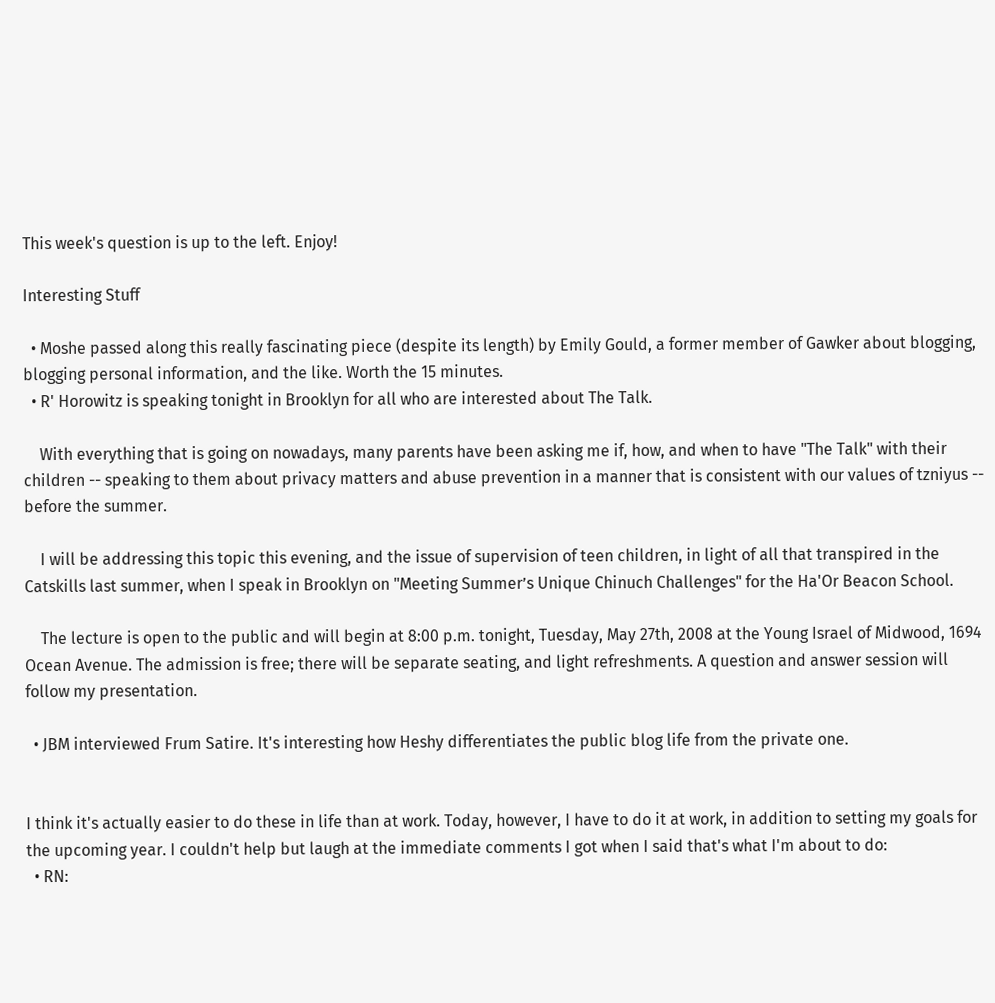This week's question is up to the left. Enjoy!

Interesting Stuff

  • Moshe passed along this really fascinating piece (despite its length) by Emily Gould, a former member of Gawker about blogging, blogging personal information, and the like. Worth the 15 minutes.
  • R' Horowitz is speaking tonight in Brooklyn for all who are interested about The Talk.

    With everything that is going on nowadays, many parents have been asking me if, how, and when to have "The Talk" with their children -- speaking to them about privacy matters and abuse prevention in a manner that is consistent with our values of tzniyus -- before the summer.

    I will be addressing this topic this evening, and the issue of supervision of teen children, in light of all that transpired in the Catskills last summer, when I speak in Brooklyn on "Meeting Summer’s Unique Chinuch Challenges" for the Ha'Or Beacon School.

    The lecture is open to the public and will begin at 8:00 p.m. tonight, Tuesday, May 27th, 2008 at the Young Israel of Midwood, 1694 Ocean Avenue. The admission is free; there will be separate seating, and light refreshments. A question and answer session will follow my presentation.

  • JBM interviewed Frum Satire. It's interesting how Heshy differentiates the public blog life from the private one.


I think it's actually easier to do these in life than at work. Today, however, I have to do it at work, in addition to setting my goals for the upcoming year. I couldn't help but laugh at the immediate comments I got when I said that's what I'm about to do:
  • RN: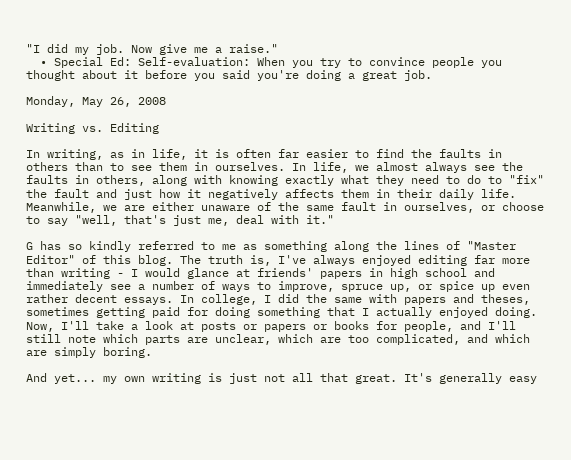"I did my job. Now give me a raise."
  • Special Ed: Self-evaluation: When you try to convince people you thought about it before you said you're doing a great job.

Monday, May 26, 2008

Writing vs. Editing

In writing, as in life, it is often far easier to find the faults in others than to see them in ourselves. In life, we almost always see the faults in others, along with knowing exactly what they need to do to "fix" the fault and just how it negatively affects them in their daily life. Meanwhile, we are either unaware of the same fault in ourselves, or choose to say "well, that's just me, deal with it."

G has so kindly referred to me as something along the lines of "Master Editor" of this blog. The truth is, I've always enjoyed editing far more than writing - I would glance at friends' papers in high school and immediately see a number of ways to improve, spruce up, or spice up even rather decent essays. In college, I did the same with papers and theses, sometimes getting paid for doing something that I actually enjoyed doing. Now, I'll take a look at posts or papers or books for people, and I'll still note which parts are unclear, which are too complicated, and which are simply boring.

And yet... my own writing is just not all that great. It's generally easy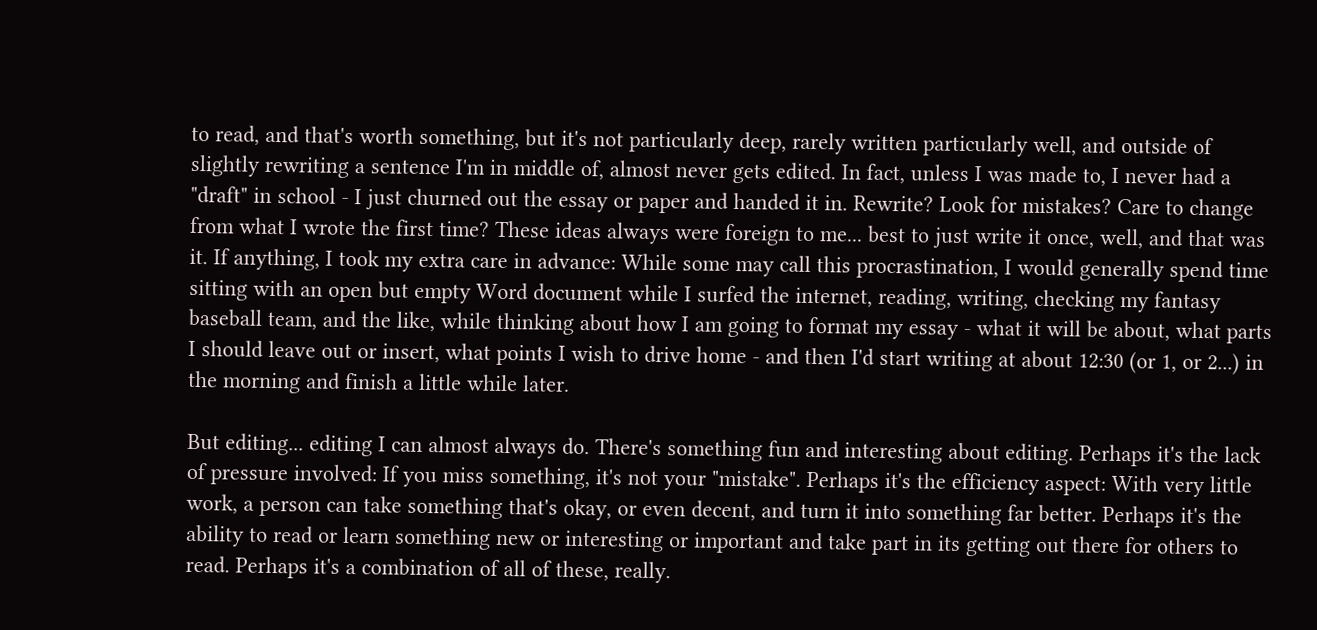to read, and that's worth something, but it's not particularly deep, rarely written particularly well, and outside of slightly rewriting a sentence I'm in middle of, almost never gets edited. In fact, unless I was made to, I never had a "draft" in school - I just churned out the essay or paper and handed it in. Rewrite? Look for mistakes? Care to change from what I wrote the first time? These ideas always were foreign to me... best to just write it once, well, and that was it. If anything, I took my extra care in advance: While some may call this procrastination, I would generally spend time sitting with an open but empty Word document while I surfed the internet, reading, writing, checking my fantasy baseball team, and the like, while thinking about how I am going to format my essay - what it will be about, what parts I should leave out or insert, what points I wish to drive home - and then I'd start writing at about 12:30 (or 1, or 2...) in the morning and finish a little while later.

But editing... editing I can almost always do. There's something fun and interesting about editing. Perhaps it's the lack of pressure involved: If you miss something, it's not your "mistake". Perhaps it's the efficiency aspect: With very little work, a person can take something that's okay, or even decent, and turn it into something far better. Perhaps it's the ability to read or learn something new or interesting or important and take part in its getting out there for others to read. Perhaps it's a combination of all of these, really.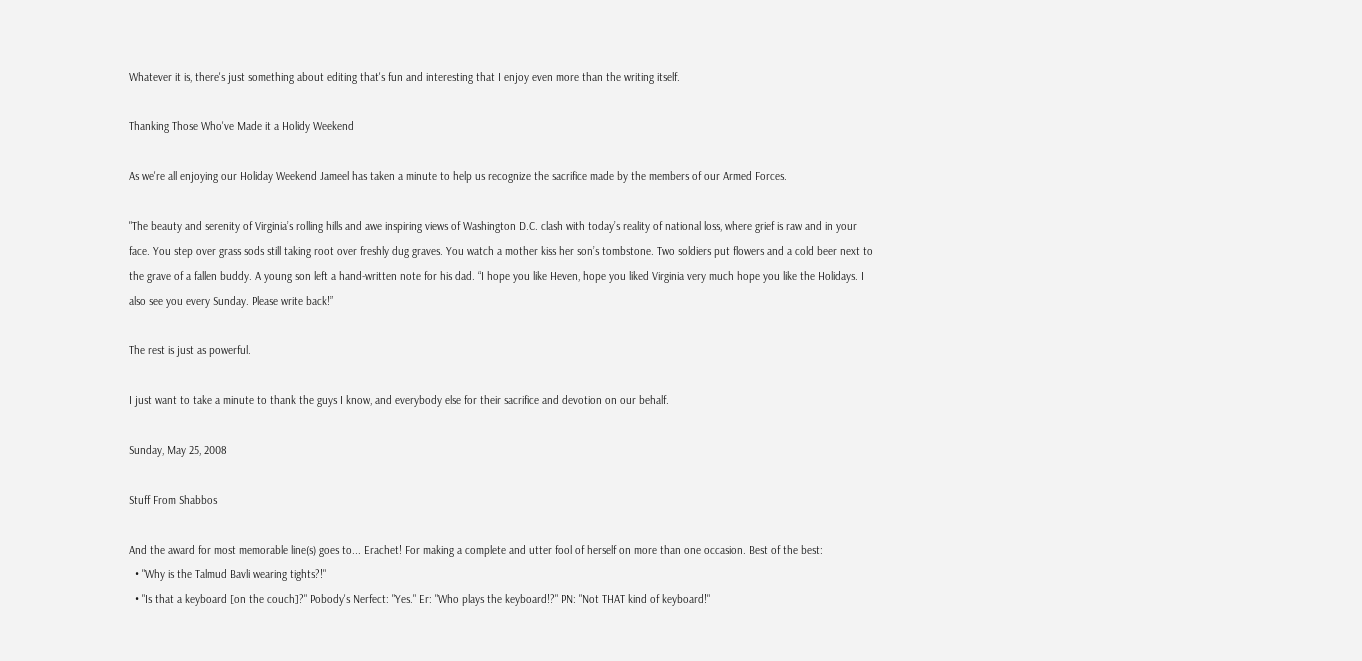Whatever it is, there's just something about editing that's fun and interesting that I enjoy even more than the writing itself.

Thanking Those Who've Made it a Holidy Weekend

As we're all enjoying our Holiday Weekend Jameel has taken a minute to help us recognize the sacrifice made by the members of our Armed Forces.

"The beauty and serenity of Virginia’s rolling hills and awe inspiring views of Washington D.C. clash with today’s reality of national loss, where grief is raw and in your face. You step over grass sods still taking root over freshly dug graves. You watch a mother kiss her son’s tombstone. Two soldiers put flowers and a cold beer next to the grave of a fallen buddy. A young son left a hand-written note for his dad. “I hope you like Heven, hope you liked Virginia very much hope you like the Holidays. I also see you every Sunday. Please write back!”

The rest is just as powerful.

I just want to take a minute to thank the guys I know, and everybody else for their sacrifice and devotion on our behalf.

Sunday, May 25, 2008

Stuff From Shabbos

And the award for most memorable line(s) goes to... Erachet! For making a complete and utter fool of herself on more than one occasion. Best of the best:
  • "Why is the Talmud Bavli wearing tights?!"
  • "Is that a keyboard [on the couch]?" Pobody's Nerfect: "Yes." Er: "Who plays the keyboard!?" PN: "Not THAT kind of keyboard!"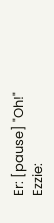Er: [pause] "Oh!" Ezzie: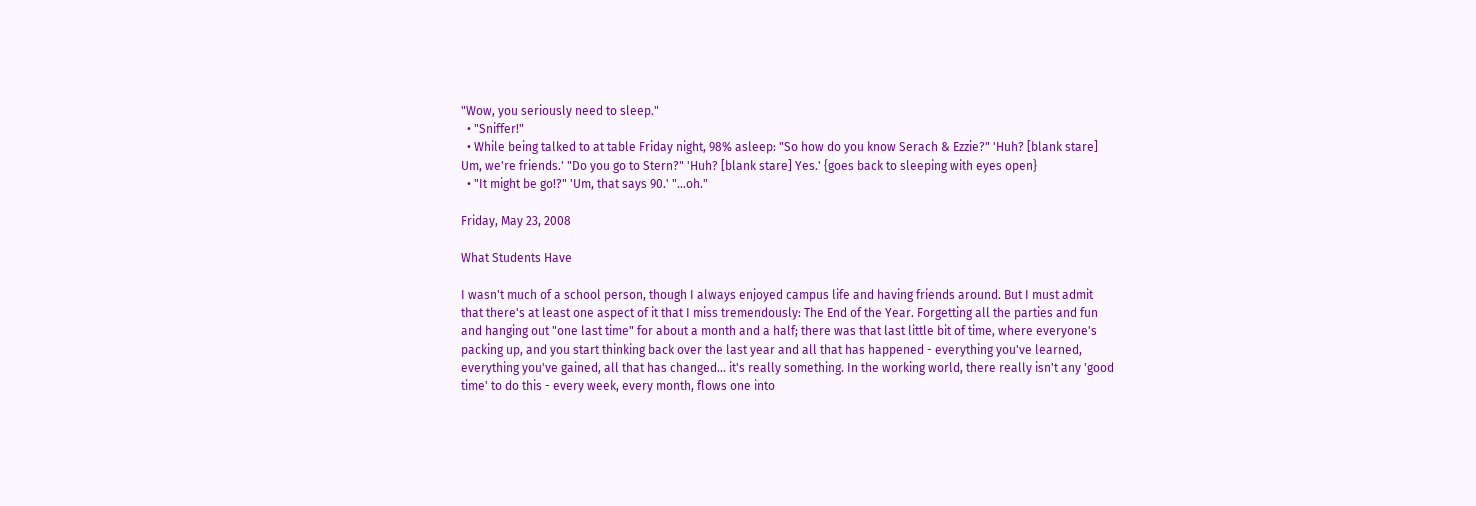"Wow, you seriously need to sleep."
  • "Sniffer!"
  • While being talked to at table Friday night, 98% asleep: "So how do you know Serach & Ezzie?" 'Huh? [blank stare] Um, we're friends.' "Do you go to Stern?" 'Huh? [blank stare] Yes.' {goes back to sleeping with eyes open}
  • "It might be go!?" 'Um, that says 90.' "...oh."

Friday, May 23, 2008

What Students Have

I wasn't much of a school person, though I always enjoyed campus life and having friends around. But I must admit that there's at least one aspect of it that I miss tremendously: The End of the Year. Forgetting all the parties and fun and hanging out "one last time" for about a month and a half; there was that last little bit of time, where everyone's packing up, and you start thinking back over the last year and all that has happened - everything you've learned, everything you've gained, all that has changed... it's really something. In the working world, there really isn't any 'good time' to do this - every week, every month, flows one into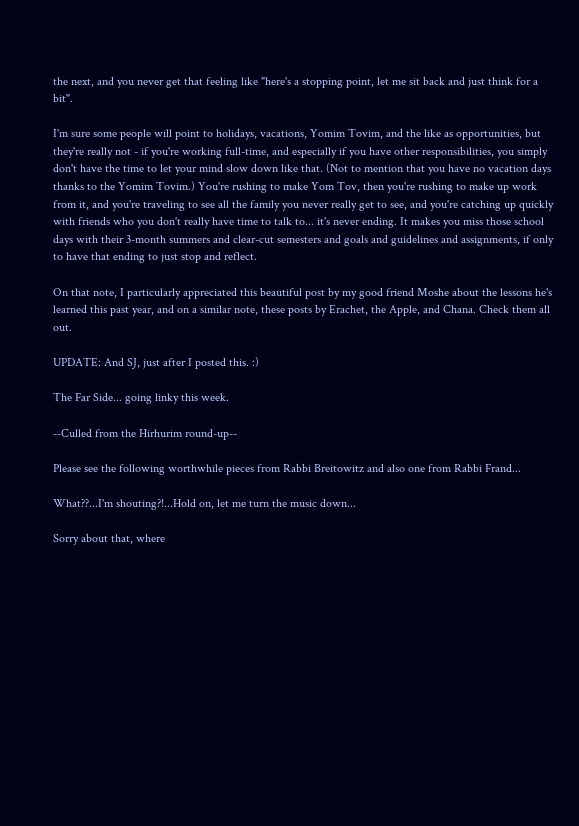the next, and you never get that feeling like "here's a stopping point, let me sit back and just think for a bit".

I'm sure some people will point to holidays, vacations, Yomim Tovim, and the like as opportunities, but they're really not - if you're working full-time, and especially if you have other responsibilities, you simply don't have the time to let your mind slow down like that. (Not to mention that you have no vacation days thanks to the Yomim Tovim.) You're rushing to make Yom Tov, then you're rushing to make up work from it, and you're traveling to see all the family you never really get to see, and you're catching up quickly with friends who you don't really have time to talk to... it's never ending. It makes you miss those school days with their 3-month summers and clear-cut semesters and goals and guidelines and assignments, if only to have that ending to just stop and reflect.

On that note, I particularly appreciated this beautiful post by my good friend Moshe about the lessons he's learned this past year, and on a similar note, these posts by Erachet, the Apple, and Chana. Check them all out.

UPDATE: And SJ, just after I posted this. :)

The Far Side... going linky this week.

--Culled from the Hirhurim round-up--

Please see the following worthwhile pieces from Rabbi Breitowitz and also one from Rabbi Frand...

What??...I'm shouting?!...Hold on, let me turn the music down...

Sorry about that, where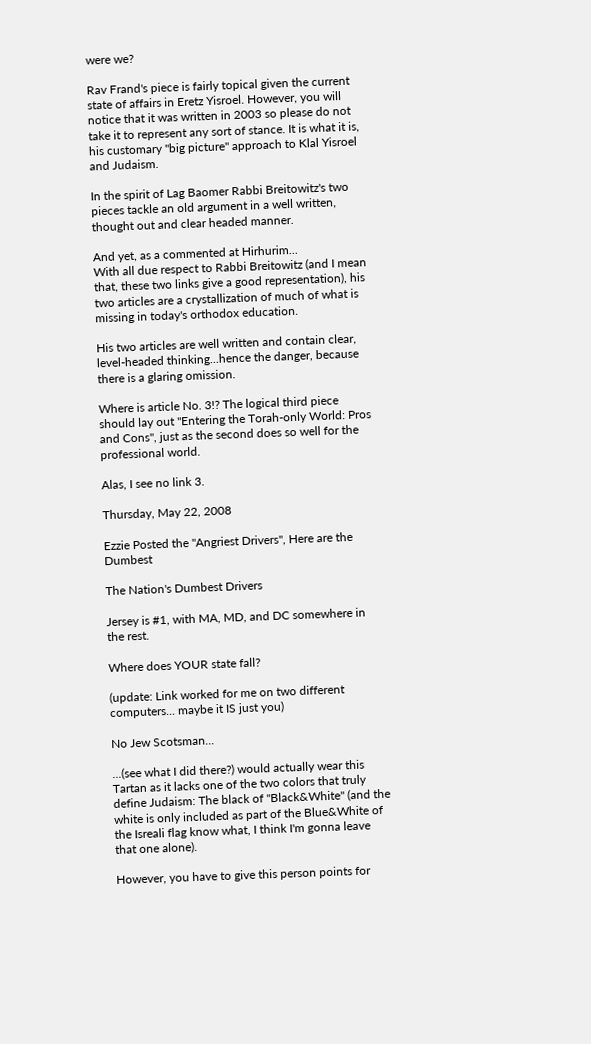were we?

Rav Frand's piece is fairly topical given the current state of affairs in Eretz Yisroel. However, you will notice that it was written in 2003 so please do not take it to represent any sort of stance. It is what it is, his customary "big picture" approach to Klal Yisroel and Judaism.

In the spirit of Lag Baomer Rabbi Breitowitz's two pieces tackle an old argument in a well written, thought out and clear headed manner.

And yet, as a commented at Hirhurim...
With all due respect to Rabbi Breitowitz (and I mean that, these two links give a good representation), his two articles are a crystallization of much of what is missing in today's orthodox education.

His two articles are well written and contain clear, level-headed thinking...hence the danger, because there is a glaring omission.

Where is article No. 3!? The logical third piece should lay out "Entering the Torah-only World: Pros and Cons", just as the second does so well for the professional world.

Alas, I see no link 3.

Thursday, May 22, 2008

Ezzie Posted the "Angriest Drivers", Here are the Dumbest

The Nation's Dumbest Drivers

Jersey is #1, with MA, MD, and DC somewhere in the rest.

Where does YOUR state fall?

(update: Link worked for me on two different computers... maybe it IS just you)

No Jew Scotsman...

...(see what I did there?) would actually wear this Tartan as it lacks one of the two colors that truly define Judaism: The black of "Black&White" (and the white is only included as part of the Blue&White of the Isreali flag know what, I think I'm gonna leave that one alone).

However, you have to give this person points for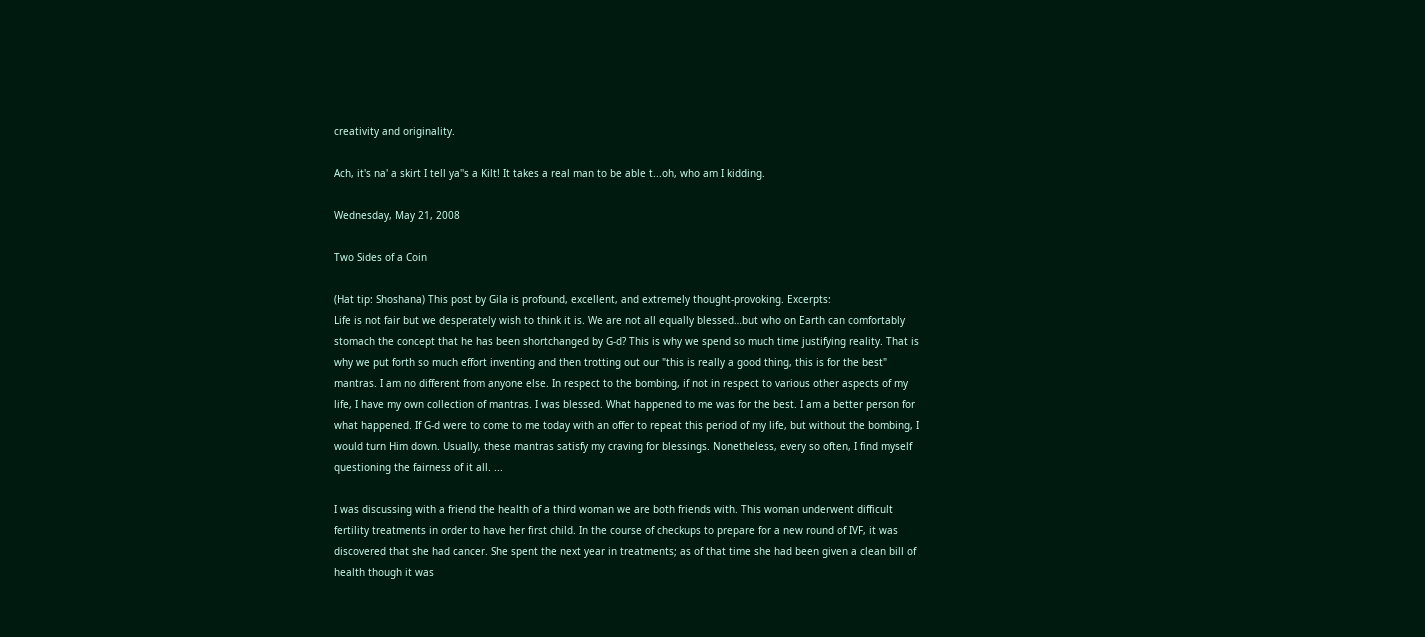creativity and originality.

Ach, it's na' a skirt I tell ya''s a Kilt! It takes a real man to be able t...oh, who am I kidding.

Wednesday, May 21, 2008

Two Sides of a Coin

(Hat tip: Shoshana) This post by Gila is profound, excellent, and extremely thought-provoking. Excerpts:
Life is not fair but we desperately wish to think it is. We are not all equally blessed…but who on Earth can comfortably stomach the concept that he has been shortchanged by G-d? This is why we spend so much time justifying reality. That is why we put forth so much effort inventing and then trotting out our "this is really a good thing, this is for the best" mantras. I am no different from anyone else. In respect to the bombing, if not in respect to various other aspects of my life, I have my own collection of mantras. I was blessed. What happened to me was for the best. I am a better person for what happened. If G-d were to come to me today with an offer to repeat this period of my life, but without the bombing, I would turn Him down. Usually, these mantras satisfy my craving for blessings. Nonetheless, every so often, I find myself questioning the fairness of it all. ...

I was discussing with a friend the health of a third woman we are both friends with. This woman underwent difficult fertility treatments in order to have her first child. In the course of checkups to prepare for a new round of IVF, it was discovered that she had cancer. She spent the next year in treatments; as of that time she had been given a clean bill of health though it was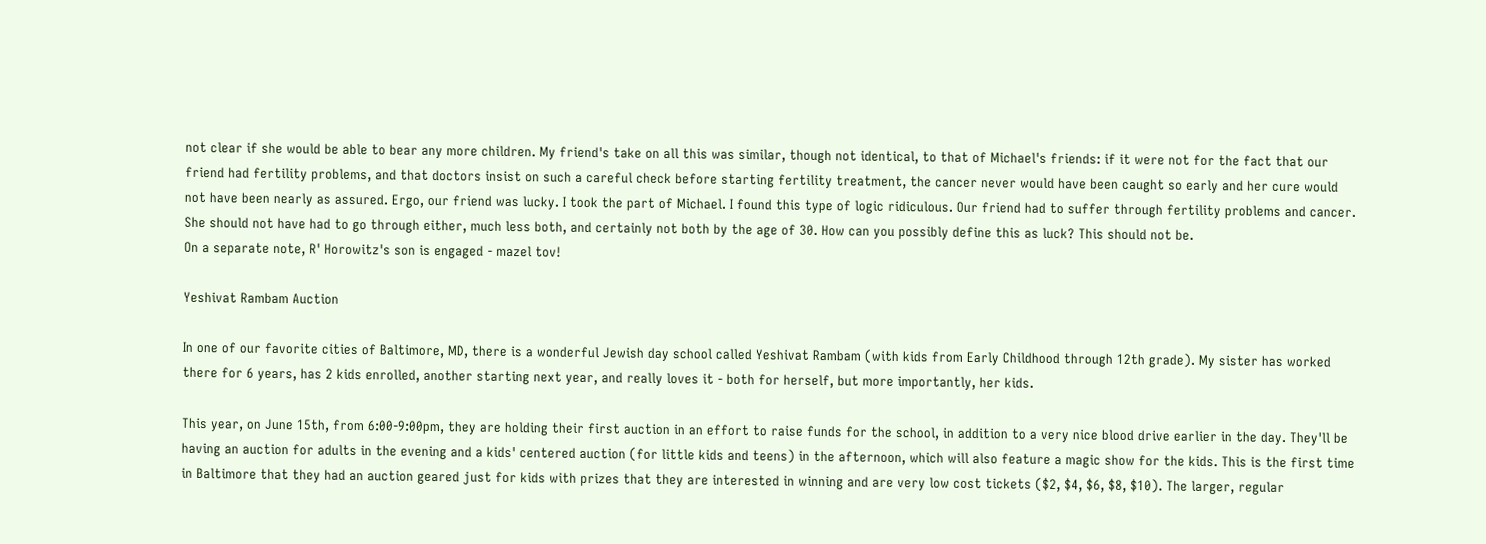not clear if she would be able to bear any more children. My friend's take on all this was similar, though not identical, to that of Michael's friends: if it were not for the fact that our friend had fertility problems, and that doctors insist on such a careful check before starting fertility treatment, the cancer never would have been caught so early and her cure would not have been nearly as assured. Ergo, our friend was lucky. I took the part of Michael. I found this type of logic ridiculous. Our friend had to suffer through fertility problems and cancer. She should not have had to go through either, much less both, and certainly not both by the age of 30. How can you possibly define this as luck? This should not be.
On a separate note, R' Horowitz's son is engaged - mazel tov!

Yeshivat Rambam Auction

In one of our favorite cities of Baltimore, MD, there is a wonderful Jewish day school called Yeshivat Rambam (with kids from Early Childhood through 12th grade). My sister has worked there for 6 years, has 2 kids enrolled, another starting next year, and really loves it - both for herself, but more importantly, her kids.

This year, on June 15th, from 6:00-9:00pm, they are holding their first auction in an effort to raise funds for the school, in addition to a very nice blood drive earlier in the day. They'll be having an auction for adults in the evening and a kids' centered auction (for little kids and teens) in the afternoon, which will also feature a magic show for the kids. This is the first time in Baltimore that they had an auction geared just for kids with prizes that they are interested in winning and are very low cost tickets ($2, $4, $6, $8, $10). The larger, regular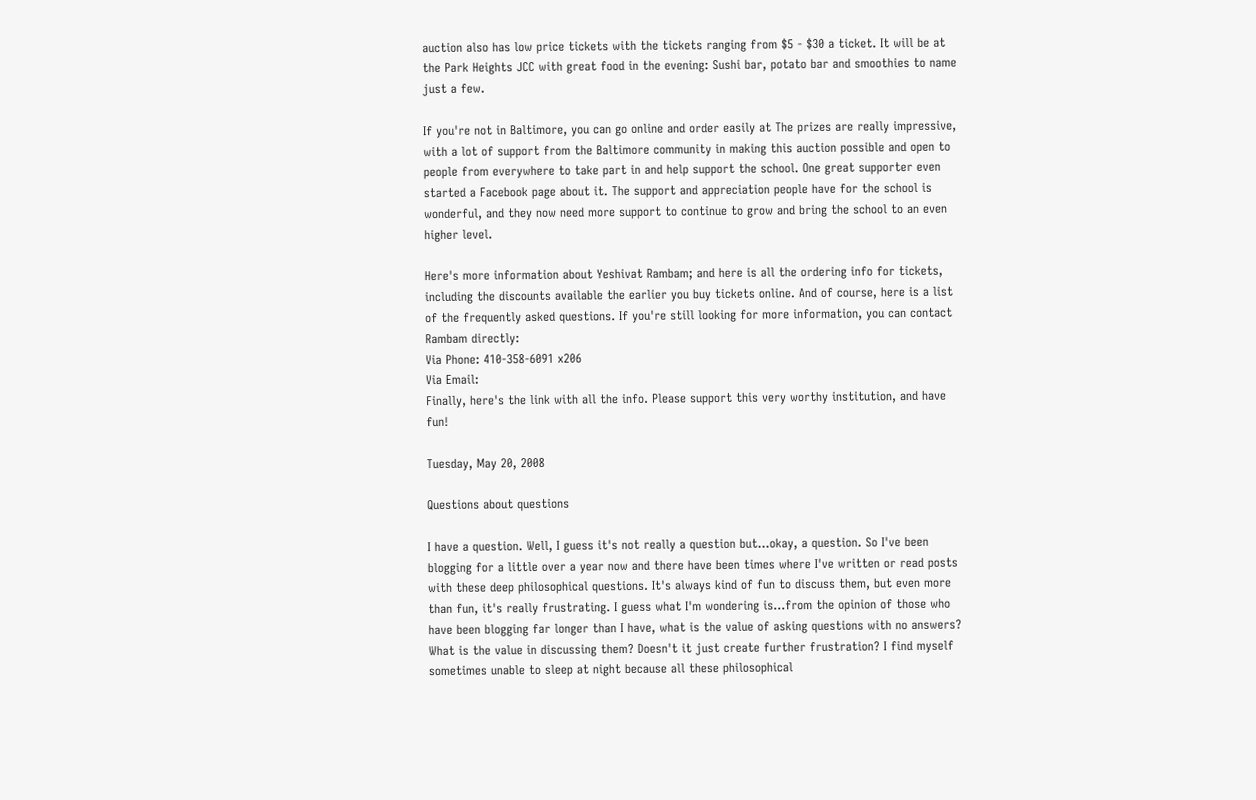auction also has low price tickets with the tickets ranging from $5 - $30 a ticket. It will be at the Park Heights JCC with great food in the evening: Sushi bar, potato bar and smoothies to name just a few.

If you're not in Baltimore, you can go online and order easily at The prizes are really impressive, with a lot of support from the Baltimore community in making this auction possible and open to people from everywhere to take part in and help support the school. One great supporter even started a Facebook page about it. The support and appreciation people have for the school is wonderful, and they now need more support to continue to grow and bring the school to an even higher level.

Here's more information about Yeshivat Rambam; and here is all the ordering info for tickets, including the discounts available the earlier you buy tickets online. And of course, here is a list of the frequently asked questions. If you're still looking for more information, you can contact Rambam directly:
Via Phone: 410-358-6091 x206
Via Email:
Finally, here's the link with all the info. Please support this very worthy institution, and have fun!

Tuesday, May 20, 2008

Questions about questions

I have a question. Well, I guess it's not really a question but...okay, a question. So I've been blogging for a little over a year now and there have been times where I've written or read posts with these deep philosophical questions. It's always kind of fun to discuss them, but even more than fun, it's really frustrating. I guess what I'm wondering is...from the opinion of those who have been blogging far longer than I have, what is the value of asking questions with no answers? What is the value in discussing them? Doesn't it just create further frustration? I find myself sometimes unable to sleep at night because all these philosophical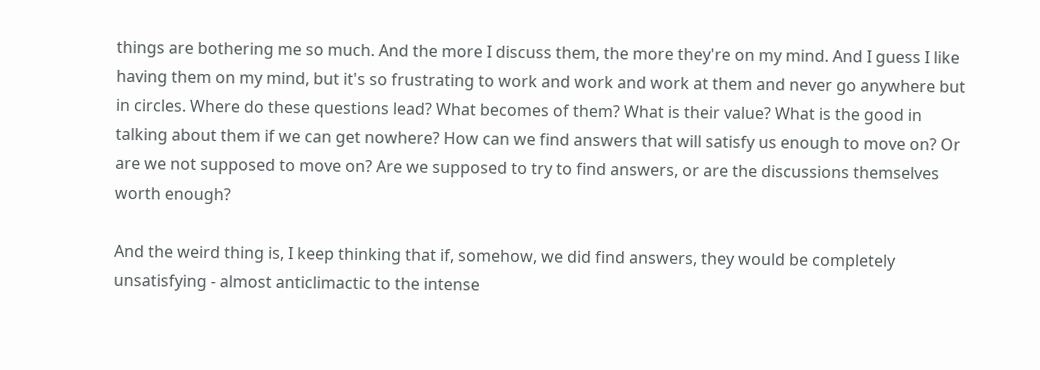things are bothering me so much. And the more I discuss them, the more they're on my mind. And I guess I like having them on my mind, but it's so frustrating to work and work and work at them and never go anywhere but in circles. Where do these questions lead? What becomes of them? What is their value? What is the good in talking about them if we can get nowhere? How can we find answers that will satisfy us enough to move on? Or are we not supposed to move on? Are we supposed to try to find answers, or are the discussions themselves worth enough?

And the weird thing is, I keep thinking that if, somehow, we did find answers, they would be completely unsatisfying - almost anticlimactic to the intense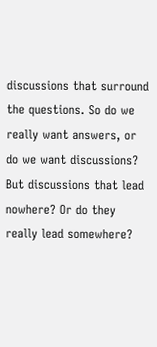discussions that surround the questions. So do we really want answers, or do we want discussions? But discussions that lead nowhere? Or do they really lead somewhere?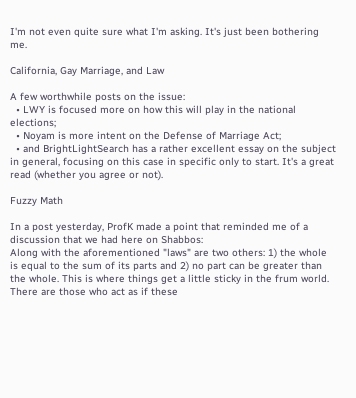I'm not even quite sure what I'm asking. It's just been bothering me.

California, Gay Marriage, and Law

A few worthwhile posts on the issue:
  • LWY is focused more on how this will play in the national elections;
  • Noyam is more intent on the Defense of Marriage Act;
  • and BrightLightSearch has a rather excellent essay on the subject in general, focusing on this case in specific only to start. It's a great read (whether you agree or not).

Fuzzy Math

In a post yesterday, ProfK made a point that reminded me of a discussion that we had here on Shabbos:
Along with the aforementioned "laws" are two others: 1) the whole is equal to the sum of its parts and 2) no part can be greater than the whole. This is where things get a little sticky in the frum world. There are those who act as if these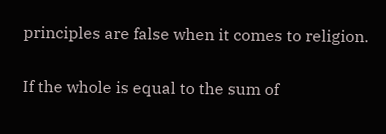principles are false when it comes to religion.

If the whole is equal to the sum of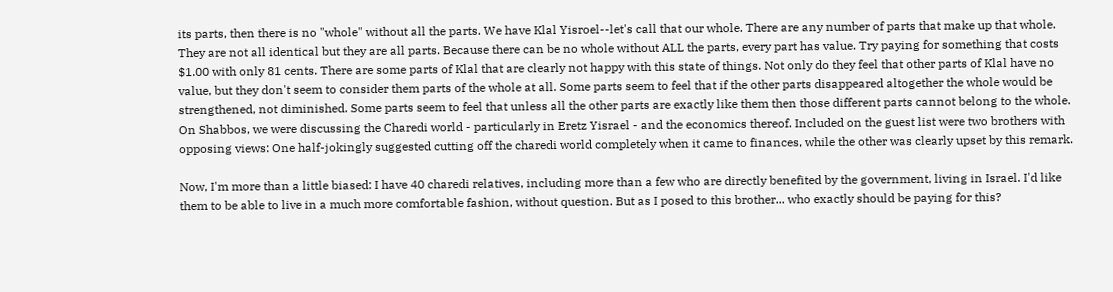its parts, then there is no "whole" without all the parts. We have Klal Yisroel--let's call that our whole. There are any number of parts that make up that whole. They are not all identical but they are all parts. Because there can be no whole without ALL the parts, every part has value. Try paying for something that costs $1.00 with only 81 cents. There are some parts of Klal that are clearly not happy with this state of things. Not only do they feel that other parts of Klal have no value, but they don't seem to consider them parts of the whole at all. Some parts seem to feel that if the other parts disappeared altogether the whole would be strengthened, not diminished. Some parts seem to feel that unless all the other parts are exactly like them then those different parts cannot belong to the whole.
On Shabbos, we were discussing the Charedi world - particularly in Eretz Yisrael - and the economics thereof. Included on the guest list were two brothers with opposing views: One half-jokingly suggested cutting off the charedi world completely when it came to finances, while the other was clearly upset by this remark.

Now, I'm more than a little biased: I have 40 charedi relatives, including more than a few who are directly benefited by the government, living in Israel. I'd like them to be able to live in a much more comfortable fashion, without question. But as I posed to this brother... who exactly should be paying for this?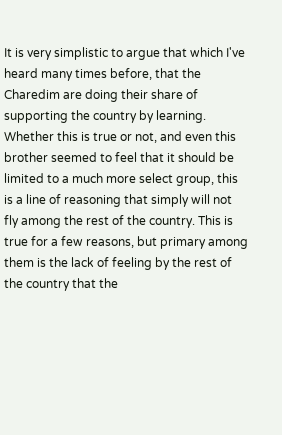It is very simplistic to argue that which I've heard many times before, that the Charedim are doing their share of supporting the country by learning. Whether this is true or not, and even this brother seemed to feel that it should be limited to a much more select group, this is a line of reasoning that simply will not fly among the rest of the country. This is true for a few reasons, but primary among them is the lack of feeling by the rest of the country that the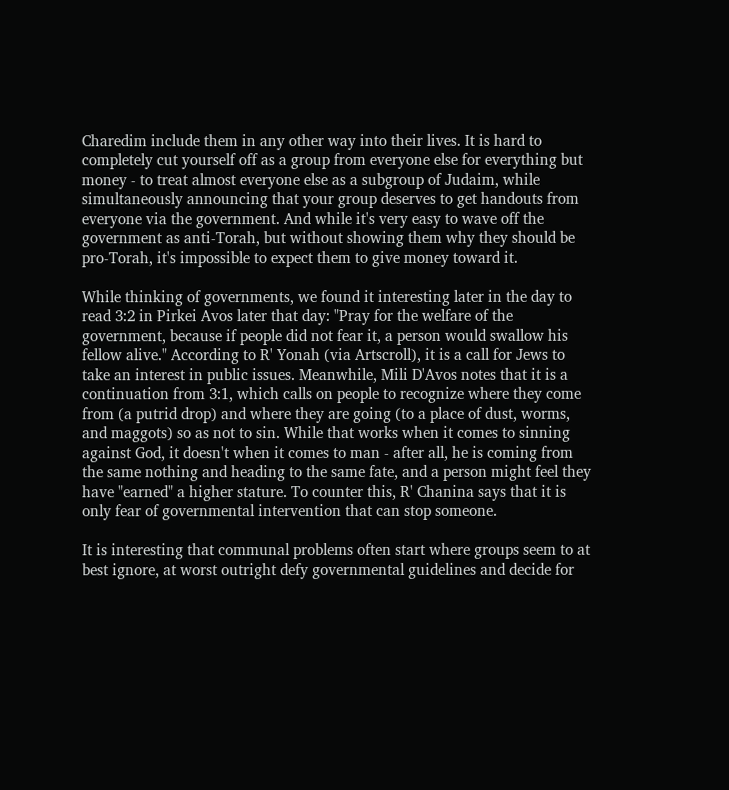Charedim include them in any other way into their lives. It is hard to completely cut yourself off as a group from everyone else for everything but money - to treat almost everyone else as a subgroup of Judaim, while simultaneously announcing that your group deserves to get handouts from everyone via the government. And while it's very easy to wave off the government as anti-Torah, but without showing them why they should be pro-Torah, it's impossible to expect them to give money toward it.

While thinking of governments, we found it interesting later in the day to read 3:2 in Pirkei Avos later that day: "Pray for the welfare of the government, because if people did not fear it, a person would swallow his fellow alive." According to R' Yonah (via Artscroll), it is a call for Jews to take an interest in public issues. Meanwhile, Mili D'Avos notes that it is a continuation from 3:1, which calls on people to recognize where they come from (a putrid drop) and where they are going (to a place of dust, worms, and maggots) so as not to sin. While that works when it comes to sinning against God, it doesn't when it comes to man - after all, he is coming from the same nothing and heading to the same fate, and a person might feel they have "earned" a higher stature. To counter this, R' Chanina says that it is only fear of governmental intervention that can stop someone.

It is interesting that communal problems often start where groups seem to at best ignore, at worst outright defy governmental guidelines and decide for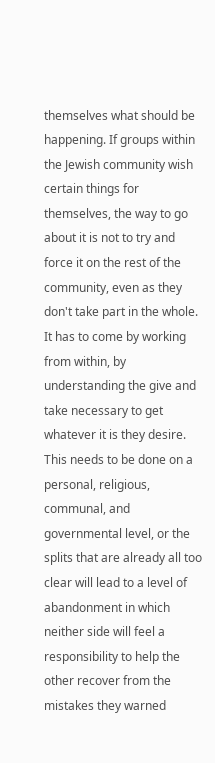themselves what should be happening. If groups within the Jewish community wish certain things for themselves, the way to go about it is not to try and force it on the rest of the community, even as they don't take part in the whole. It has to come by working from within, by understanding the give and take necessary to get whatever it is they desire. This needs to be done on a personal, religious, communal, and governmental level, or the splits that are already all too clear will lead to a level of abandonment in which neither side will feel a responsibility to help the other recover from the mistakes they warned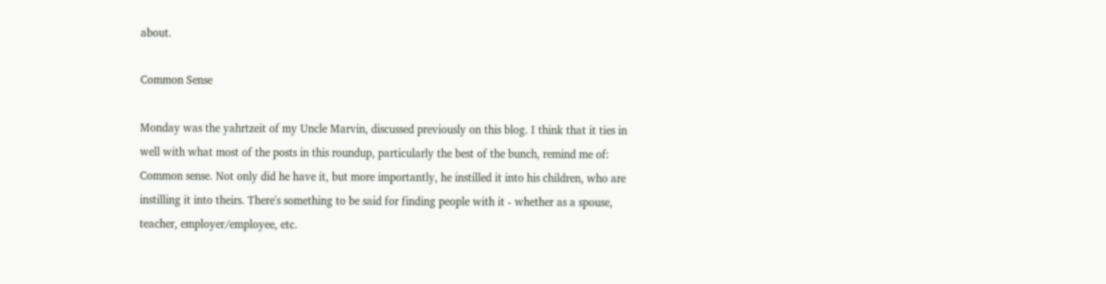about.

Common Sense

Monday was the yahrtzeit of my Uncle Marvin, discussed previously on this blog. I think that it ties in well with what most of the posts in this roundup, particularly the best of the bunch, remind me of: Common sense. Not only did he have it, but more importantly, he instilled it into his children, who are instilling it into theirs. There's something to be said for finding people with it - whether as a spouse, teacher, employer/employee, etc.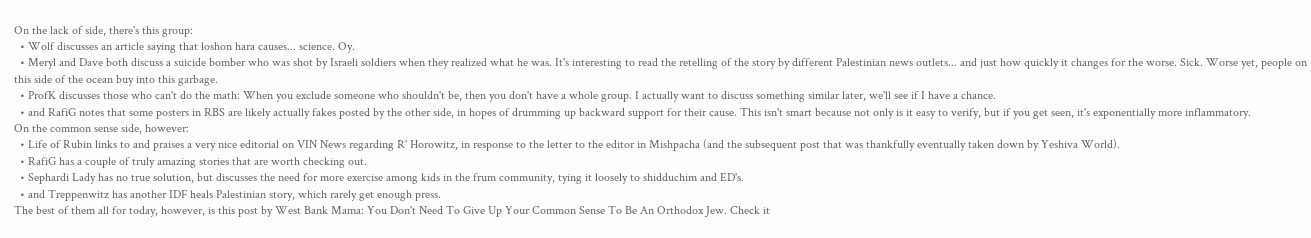On the lack of side, there's this group:
  • Wolf discusses an article saying that loshon hara causes... science. Oy.
  • Meryl and Dave both discuss a suicide bomber who was shot by Israeli soldiers when they realized what he was. It's interesting to read the retelling of the story by different Palestinian news outlets... and just how quickly it changes for the worse. Sick. Worse yet, people on this side of the ocean buy into this garbage.
  • ProfK discusses those who can't do the math: When you exclude someone who shouldn't be, then you don't have a whole group. I actually want to discuss something similar later, we'll see if I have a chance.
  • and RafiG notes that some posters in RBS are likely actually fakes posted by the other side, in hopes of drumming up backward support for their cause. This isn't smart because not only is it easy to verify, but if you get seen, it's exponentially more inflammatory.
On the common sense side, however:
  • Life of Rubin links to and praises a very nice editorial on VIN News regarding R' Horowitz, in response to the letter to the editor in Mishpacha (and the subsequent post that was thankfully eventually taken down by Yeshiva World).
  • RafiG has a couple of truly amazing stories that are worth checking out.
  • Sephardi Lady has no true solution, but discusses the need for more exercise among kids in the frum community, tying it loosely to shidduchim and ED's.
  • and Treppenwitz has another IDF heals Palestinian story, which rarely get enough press.
The best of them all for today, however, is this post by West Bank Mama: You Don't Need To Give Up Your Common Sense To Be An Orthodox Jew. Check it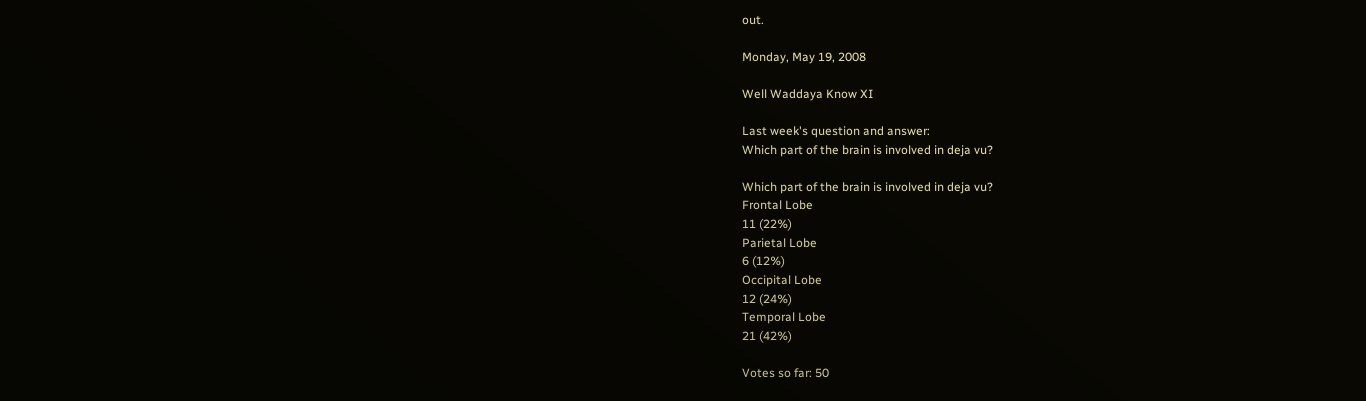out.

Monday, May 19, 2008

Well Waddaya Know XI

Last week's question and answer:
Which part of the brain is involved in deja vu?

Which part of the brain is involved in deja vu?
Frontal Lobe
11 (22%)
Parietal Lobe
6 (12%)
Occipital Lobe
12 (24%)
Temporal Lobe
21 (42%)

Votes so far: 50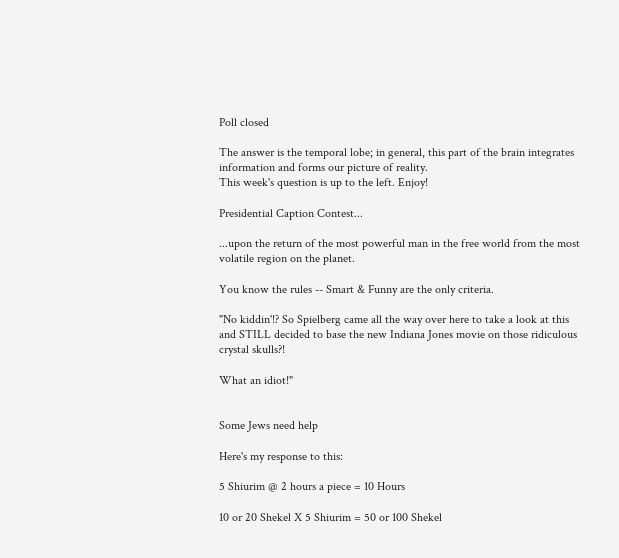Poll closed

The answer is the temporal lobe; in general, this part of the brain integrates information and forms our picture of reality.
This week's question is up to the left. Enjoy!

Presidential Caption Contest...

...upon the return of the most powerful man in the free world from the most volatile region on the planet.

You know the rules -- Smart & Funny are the only criteria.

"No kiddin'!? So Spielberg came all the way over here to take a look at this and STILL decided to base the new Indiana Jones movie on those ridiculous crystal skulls?!

What an idiot!"


Some Jews need help

Here's my response to this:

5 Shiurim @ 2 hours a piece = 10 Hours

10 or 20 Shekel X 5 Shiurim = 50 or 100 Shekel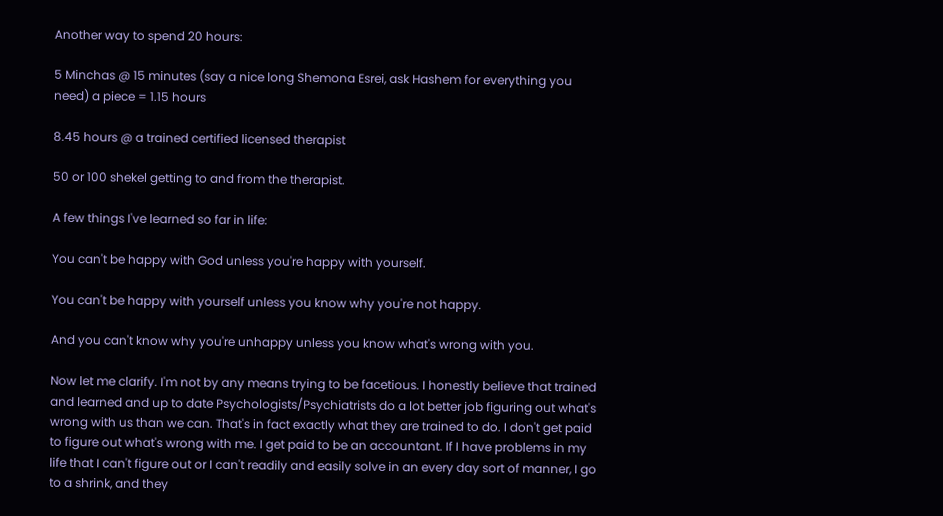Another way to spend 20 hours:

5 Minchas @ 15 minutes (say a nice long Shemona Esrei, ask Hashem for everything you need) a piece = 1.15 hours

8.45 hours @ a trained certified licensed therapist

50 or 100 shekel getting to and from the therapist.

A few things I've learned so far in life:

You can't be happy with God unless you're happy with yourself.

You can't be happy with yourself unless you know why you're not happy.

And you can't know why you're unhappy unless you know what's wrong with you.

Now let me clarify. I'm not by any means trying to be facetious. I honestly believe that trained and learned and up to date Psychologists/Psychiatrists do a lot better job figuring out what's wrong with us than we can. That's in fact exactly what they are trained to do. I don't get paid to figure out what's wrong with me. I get paid to be an accountant. If I have problems in my life that I can't figure out or I can't readily and easily solve in an every day sort of manner, I go to a shrink, and they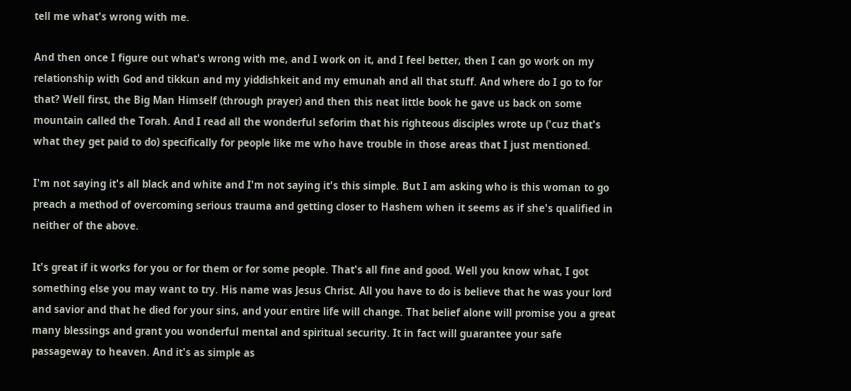tell me what's wrong with me.

And then once I figure out what's wrong with me, and I work on it, and I feel better, then I can go work on my relationship with God and tikkun and my yiddishkeit and my emunah and all that stuff. And where do I go to for that? Well first, the Big Man Himself (through prayer) and then this neat little book he gave us back on some mountain called the Torah. And I read all the wonderful seforim that his righteous disciples wrote up ('cuz that's what they get paid to do) specifically for people like me who have trouble in those areas that I just mentioned.

I'm not saying it's all black and white and I'm not saying it's this simple. But I am asking who is this woman to go preach a method of overcoming serious trauma and getting closer to Hashem when it seems as if she's qualified in neither of the above.

It's great if it works for you or for them or for some people. That's all fine and good. Well you know what, I got something else you may want to try. His name was Jesus Christ. All you have to do is believe that he was your lord and savior and that he died for your sins, and your entire life will change. That belief alone will promise you a great many blessings and grant you wonderful mental and spiritual security. It in fact will guarantee your safe passageway to heaven. And it's as simple as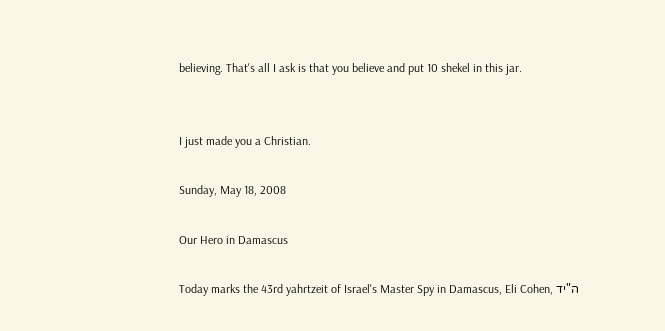believing. That's all I ask is that you believe and put 10 shekel in this jar.


I just made you a Christian.

Sunday, May 18, 2008

Our Hero in Damascus

Today marks the 43rd yahrtzeit of Israel's Master Spy in Damascus, Eli Cohen, ה"יד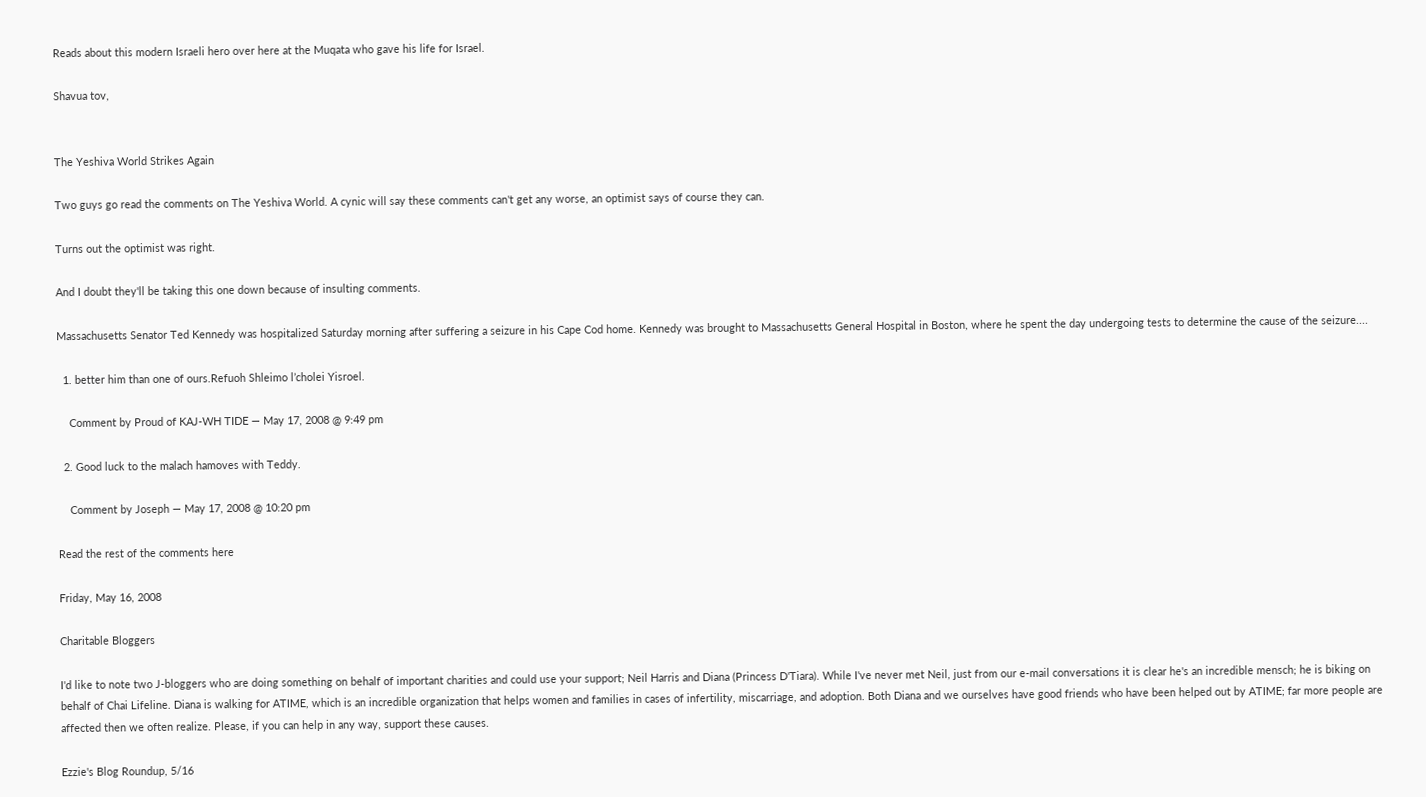Reads about this modern Israeli hero over here at the Muqata who gave his life for Israel.

Shavua tov,


The Yeshiva World Strikes Again

Two guys go read the comments on The Yeshiva World. A cynic will say these comments can't get any worse, an optimist says of course they can.

Turns out the optimist was right.

And I doubt they'll be taking this one down because of insulting comments.

Massachusetts Senator Ted Kennedy was hospitalized Saturday morning after suffering a seizure in his Cape Cod home. Kennedy was brought to Massachusetts General Hospital in Boston, where he spent the day undergoing tests to determine the cause of the seizure....

  1. better him than one of ours.Refuoh Shleimo l’cholei Yisroel.

    Comment by Proud of KAJ-WH TIDE — May 17, 2008 @ 9:49 pm

  2. Good luck to the malach hamoves with Teddy.

    Comment by Joseph — May 17, 2008 @ 10:20 pm

Read the rest of the comments here

Friday, May 16, 2008

Charitable Bloggers

I'd like to note two J-bloggers who are doing something on behalf of important charities and could use your support; Neil Harris and Diana (Princess D'Tiara). While I've never met Neil, just from our e-mail conversations it is clear he's an incredible mensch; he is biking on behalf of Chai Lifeline. Diana is walking for ATIME, which is an incredible organization that helps women and families in cases of infertility, miscarriage, and adoption. Both Diana and we ourselves have good friends who have been helped out by ATIME; far more people are affected then we often realize. Please, if you can help in any way, support these causes.

Ezzie's Blog Roundup, 5/16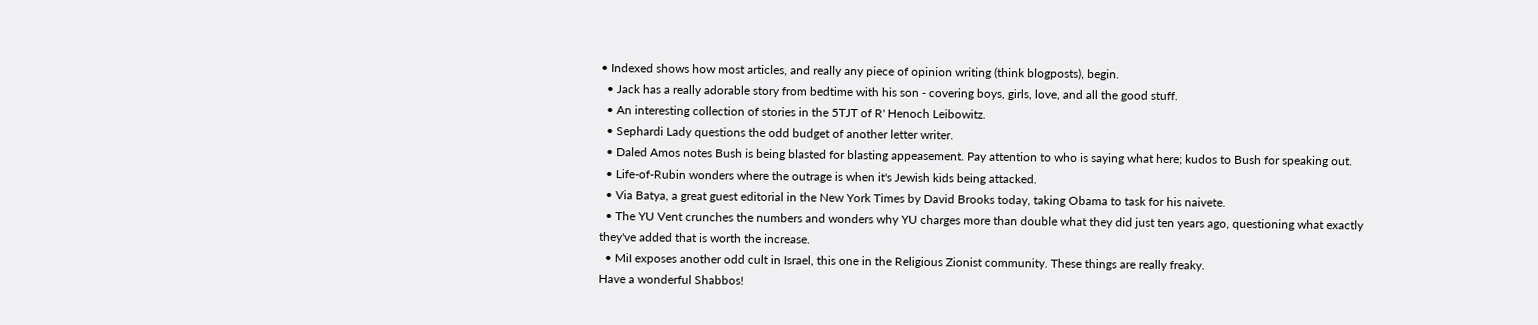• Indexed shows how most articles, and really any piece of opinion writing (think blogposts), begin.
  • Jack has a really adorable story from bedtime with his son - covering boys, girls, love, and all the good stuff.
  • An interesting collection of stories in the 5TJT of R' Henoch Leibowitz.
  • Sephardi Lady questions the odd budget of another letter writer.
  • Daled Amos notes Bush is being blasted for blasting appeasement. Pay attention to who is saying what here; kudos to Bush for speaking out.
  • Life-of-Rubin wonders where the outrage is when it's Jewish kids being attacked.
  • Via Batya, a great guest editorial in the New York Times by David Brooks today, taking Obama to task for his naivete.
  • The YU Vent crunches the numbers and wonders why YU charges more than double what they did just ten years ago, questioning what exactly they've added that is worth the increase.
  • MiI exposes another odd cult in Israel, this one in the Religious Zionist community. These things are really freaky.
Have a wonderful Shabbos!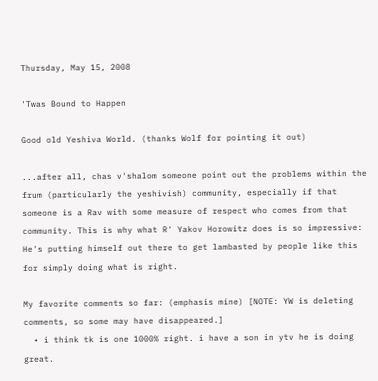Thursday, May 15, 2008

'Twas Bound to Happen

Good old Yeshiva World. (thanks Wolf for pointing it out)

...after all, chas v'shalom someone point out the problems within the frum (particularly the yeshivish) community, especially if that someone is a Rav with some measure of respect who comes from that community. This is why what R' Yakov Horowitz does is so impressive: He's putting himself out there to get lambasted by people like this for simply doing what is right.

My favorite comments so far: (emphasis mine) [NOTE: YW is deleting comments, so some may have disappeared.]
  • i think tk is one 1000% right. i have a son in ytv he is doing great.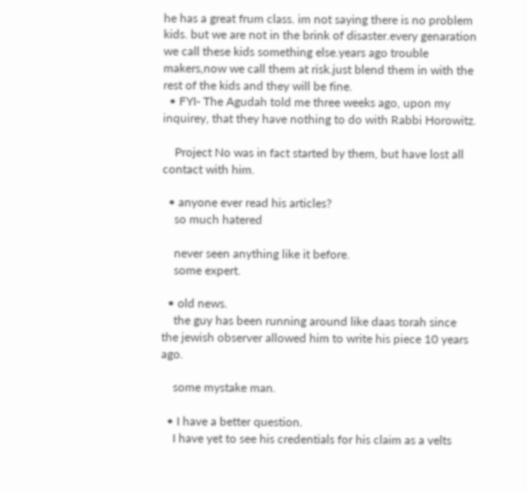he has a great frum class. im not saying there is no problem kids. but we are not in the brink of disaster.every genaration we call these kids something else.years ago trouble makers,now we call them at risk.just blend them in with the rest of the kids and they will be fine.
  • FYI- The Agudah told me three weeks ago, upon my inquirey, that they have nothing to do with Rabbi Horowitz.

    Project No was in fact started by them, but have lost all contact with him.

  • anyone ever read his articles?
    so much hatered

    never seen anything like it before.
    some expert.

  • old news.
    the guy has been running around like daas torah since the jewish observer allowed him to write his piece 10 years ago.

    some mystake man.

  • I have a better question.
    I have yet to see his credentials for his claim as a velts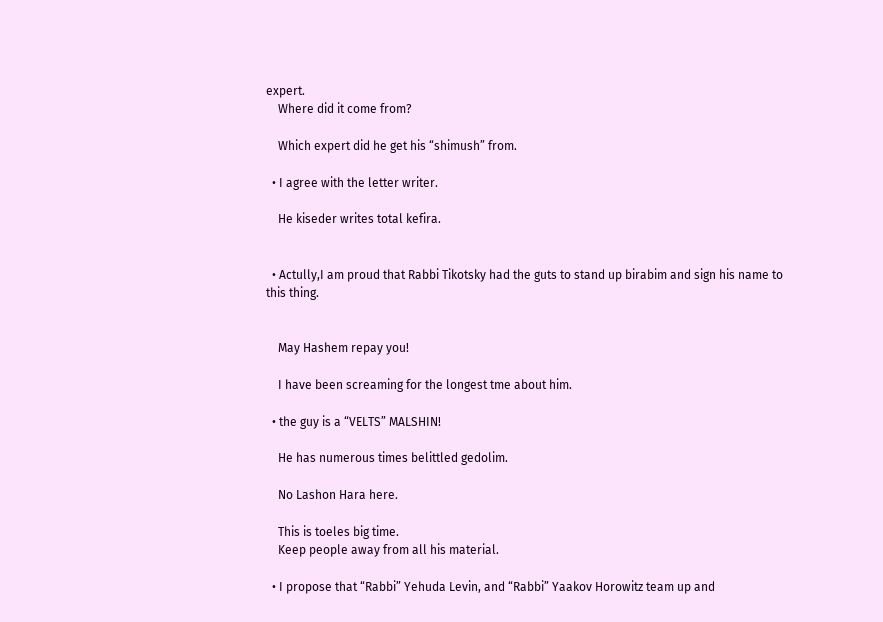expert.
    Where did it come from?

    Which expert did he get his “shimush” from.

  • I agree with the letter writer.

    He kiseder writes total kefira.


  • Actully,I am proud that Rabbi Tikotsky had the guts to stand up birabim and sign his name to this thing.


    May Hashem repay you!

    I have been screaming for the longest tme about him.

  • the guy is a “VELTS” MALSHIN!

    He has numerous times belittled gedolim.

    No Lashon Hara here.

    This is toeles big time.
    Keep people away from all his material.

  • I propose that “Rabbi” Yehuda Levin, and “Rabbi” Yaakov Horowitz team up and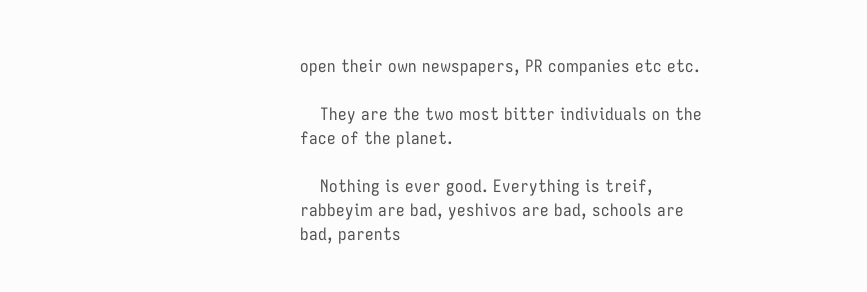open their own newspapers, PR companies etc etc.

    They are the two most bitter individuals on the face of the planet.

    Nothing is ever good. Everything is treif, rabbeyim are bad, yeshivos are bad, schools are bad, parents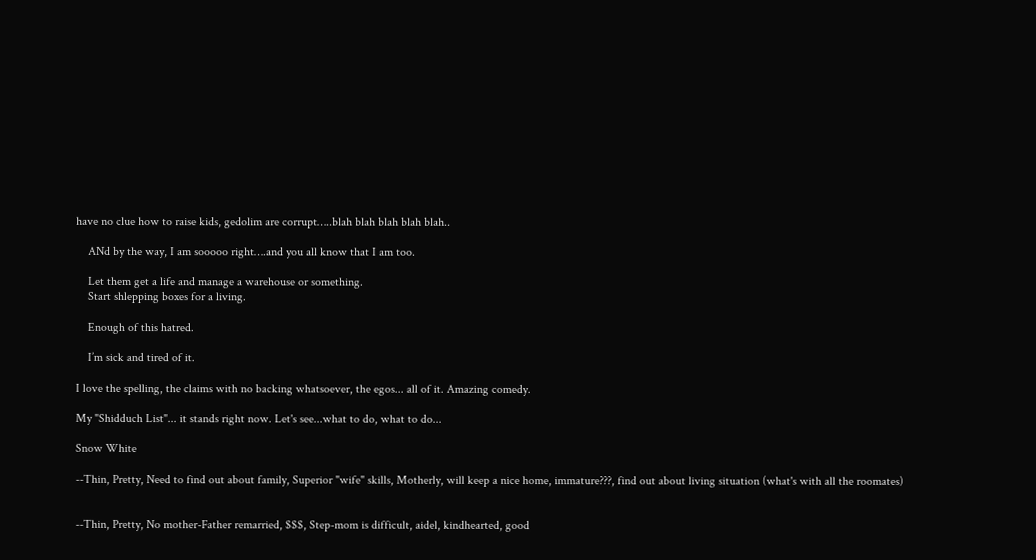have no clue how to raise kids, gedolim are corrupt…..blah blah blah blah blah..

    ANd by the way, I am sooooo right….and you all know that I am too.

    Let them get a life and manage a warehouse or something.
    Start shlepping boxes for a living.

    Enough of this hatred.

    I’m sick and tired of it.

I love the spelling, the claims with no backing whatsoever, the egos... all of it. Amazing comedy.

My "Shidduch List"... it stands right now. Let's see...what to do, what to do...

Snow White

--Thin, Pretty, Need to find out about family, Superior "wife" skills, Motherly, will keep a nice home, immature???, find out about living situation (what's with all the roomates)


--Thin, Pretty, No mother-Father remarried, $$$, Step-mom is difficult, aidel, kindhearted, good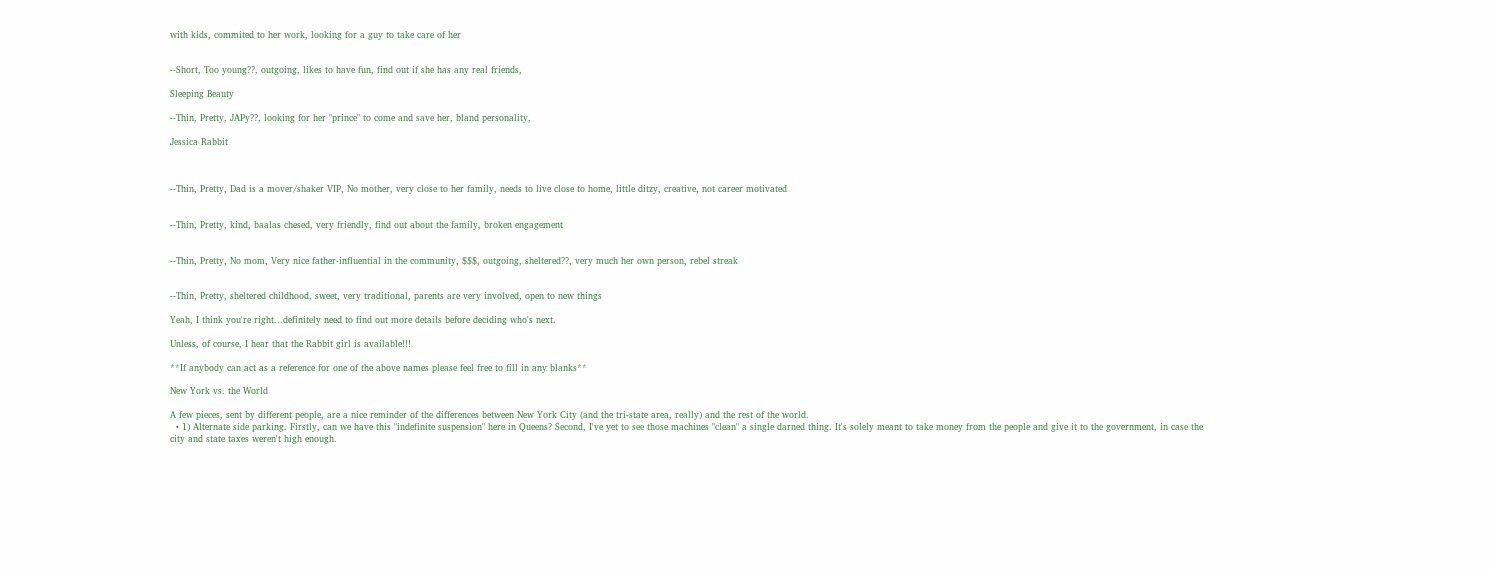with kids, commited to her work, looking for a guy to take care of her


--Short, Too young??, outgoing, likes to have fun, find out if she has any real friends,

Sleeping Beauty

--Thin, Pretty, JAPy??, looking for her "prince" to come and save her, bland personality,

Jessica Rabbit



--Thin, Pretty, Dad is a mover/shaker VIP, No mother, very close to her family, needs to live close to home, little ditzy, creative, not career motivated


--Thin, Pretty, kind, baalas chesed, very friendly, find out about the family, broken engagement


--Thin, Pretty, No mom, Very nice father-influential in the community, $$$, outgoing, sheltered??, very much her own person, rebel streak


--Thin, Pretty, sheltered childhood, sweet, very traditional, parents are very involved, open to new things

Yeah, I think you're right...definitely need to find out more details before deciding who's next.

Unless, of course, I hear that the Rabbit girl is available!!!

**If anybody can act as a reference for one of the above names please feel free to fill in any blanks**

New York vs. the World

A few pieces, sent by different people, are a nice reminder of the differences between New York City (and the tri-state area, really) and the rest of the world.
  • 1) Alternate side parking. Firstly, can we have this "indefinite suspension" here in Queens? Second, I've yet to see those machines "clean" a single darned thing. It's solely meant to take money from the people and give it to the government, in case the city and state taxes weren't high enough.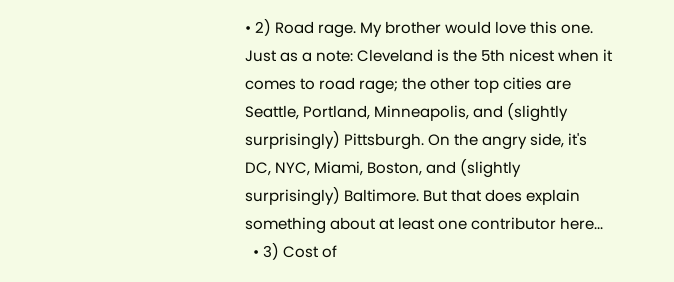• 2) Road rage. My brother would love this one. Just as a note: Cleveland is the 5th nicest when it comes to road rage; the other top cities are Seattle, Portland, Minneapolis, and (slightly surprisingly) Pittsburgh. On the angry side, it's DC, NYC, Miami, Boston, and (slightly surprisingly) Baltimore. But that does explain something about at least one contributor here...
  • 3) Cost of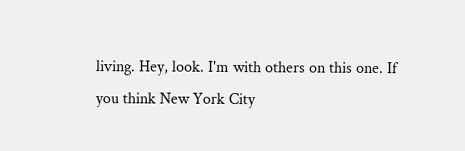living. Hey, look. I'm with others on this one. If you think New York City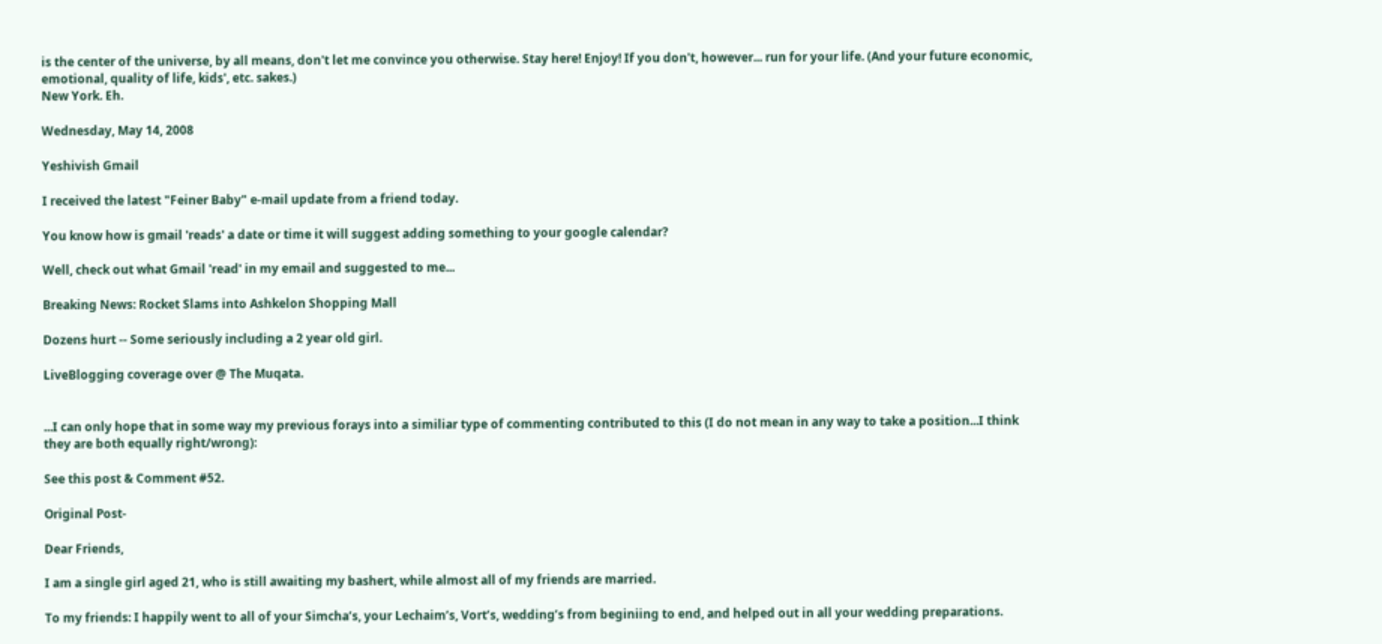is the center of the universe, by all means, don't let me convince you otherwise. Stay here! Enjoy! If you don't, however... run for your life. (And your future economic, emotional, quality of life, kids', etc. sakes.)
New York. Eh.

Wednesday, May 14, 2008

Yeshivish Gmail

I received the latest "Feiner Baby" e-mail update from a friend today.

You know how is gmail 'reads' a date or time it will suggest adding something to your google calendar?

Well, check out what Gmail 'read' in my email and suggested to me...

Breaking News: Rocket Slams into Ashkelon Shopping Mall

Dozens hurt -- Some seriously including a 2 year old girl.

LiveBlogging coverage over @ The Muqata.


...I can only hope that in some way my previous forays into a similiar type of commenting contributed to this (I do not mean in any way to take a position...I think they are both equally right/wrong):

See this post & Comment #52.

Original Post-

Dear Friends,

I am a single girl aged 21, who is still awaiting my bashert, while almost all of my friends are married.

To my friends: I happily went to all of your Simcha’s, your Lechaim’s, Vort’s, wedding’s from beginiing to end, and helped out in all your wedding preparations.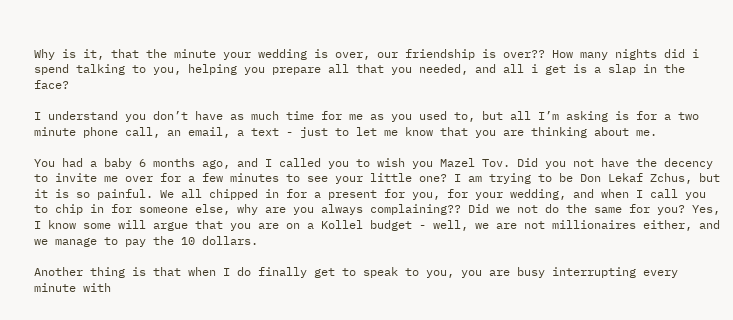Why is it, that the minute your wedding is over, our friendship is over?? How many nights did i spend talking to you, helping you prepare all that you needed, and all i get is a slap in the face?

I understand you don’t have as much time for me as you used to, but all I’m asking is for a two minute phone call, an email, a text - just to let me know that you are thinking about me.

You had a baby 6 months ago, and I called you to wish you Mazel Tov. Did you not have the decency to invite me over for a few minutes to see your little one? I am trying to be Don Lekaf Zchus, but it is so painful. We all chipped in for a present for you, for your wedding, and when I call you to chip in for someone else, why are you always complaining?? Did we not do the same for you? Yes, I know some will argue that you are on a Kollel budget - well, we are not millionaires either, and we manage to pay the 10 dollars.

Another thing is that when I do finally get to speak to you, you are busy interrupting every minute with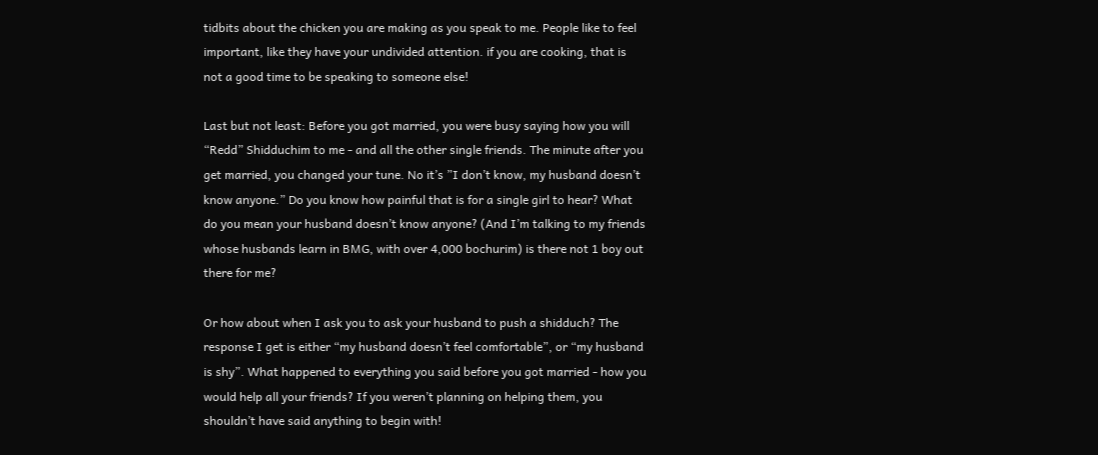tidbits about the chicken you are making as you speak to me. People like to feel important, like they have your undivided attention. if you are cooking, that is not a good time to be speaking to someone else!

Last but not least: Before you got married, you were busy saying how you will “Redd” Shidduchim to me - and all the other single friends. The minute after you get married, you changed your tune. No it’s ”I don’t know, my husband doesn’t know anyone.” Do you know how painful that is for a single girl to hear? What do you mean your husband doesn’t know anyone? (And I’m talking to my friends whose husbands learn in BMG, with over 4,000 bochurim) is there not 1 boy out there for me?

Or how about when I ask you to ask your husband to push a shidduch? The response I get is either “my husband doesn’t feel comfortable”, or “my husband is shy”. What happened to everything you said before you got married - how you would help all your friends? If you weren’t planning on helping them, you shouldn’t have said anything to begin with!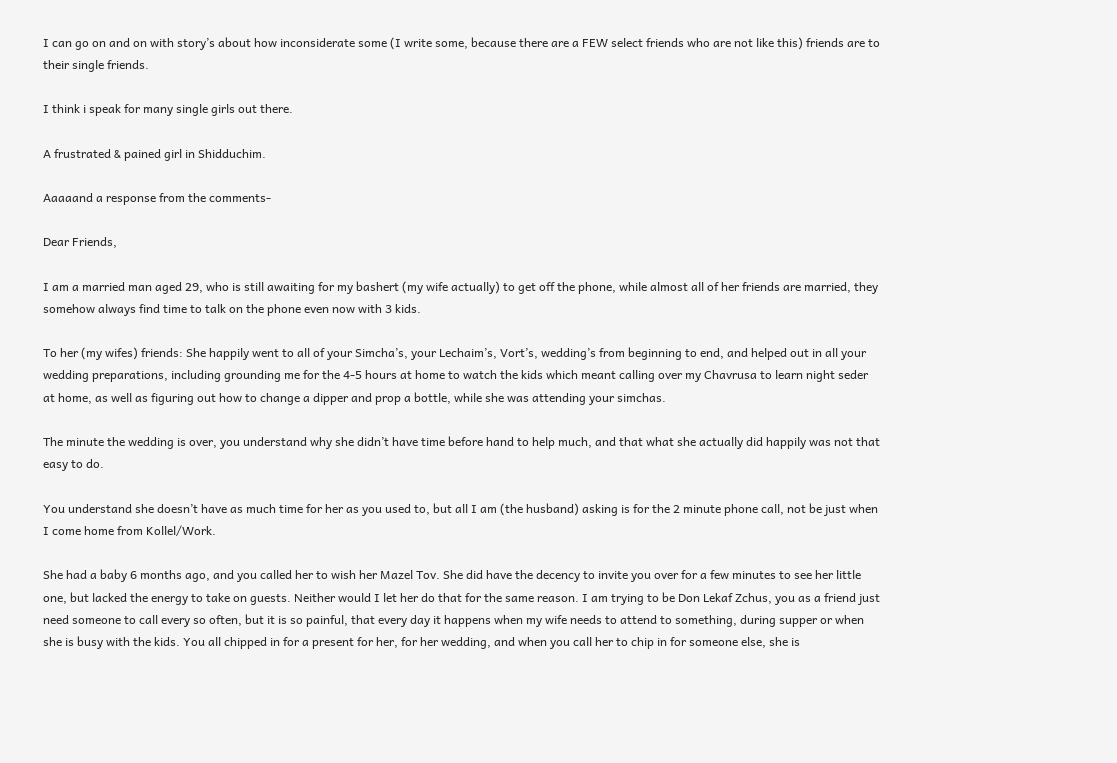I can go on and on with story’s about how inconsiderate some (I write some, because there are a FEW select friends who are not like this) friends are to their single friends.

I think i speak for many single girls out there.

A frustrated & pained girl in Shidduchim.

Aaaaand a response from the comments-

Dear Friends,

I am a married man aged 29, who is still awaiting for my bashert (my wife actually) to get off the phone, while almost all of her friends are married, they somehow always find time to talk on the phone even now with 3 kids.

To her (my wifes) friends: She happily went to all of your Simcha’s, your Lechaim’s, Vort’s, wedding’s from beginning to end, and helped out in all your wedding preparations, including grounding me for the 4-5 hours at home to watch the kids which meant calling over my Chavrusa to learn night seder at home, as well as figuring out how to change a dipper and prop a bottle, while she was attending your simchas.

The minute the wedding is over, you understand why she didn’t have time before hand to help much, and that what she actually did happily was not that easy to do.

You understand she doesn’t have as much time for her as you used to, but all I am (the husband) asking is for the 2 minute phone call, not be just when I come home from Kollel/Work.

She had a baby 6 months ago, and you called her to wish her Mazel Tov. She did have the decency to invite you over for a few minutes to see her little one, but lacked the energy to take on guests. Neither would I let her do that for the same reason. I am trying to be Don Lekaf Zchus, you as a friend just need someone to call every so often, but it is so painful, that every day it happens when my wife needs to attend to something, during supper or when she is busy with the kids. You all chipped in for a present for her, for her wedding, and when you call her to chip in for someone else, she is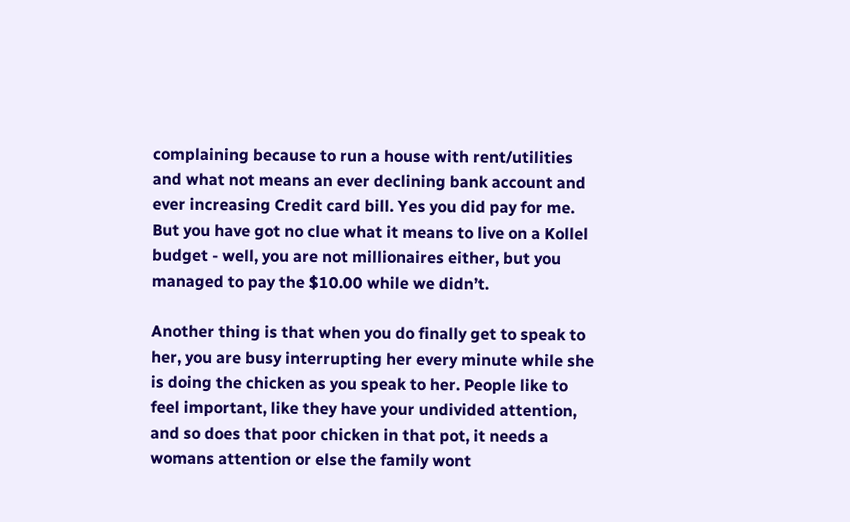complaining because to run a house with rent/utilities and what not means an ever declining bank account and ever increasing Credit card bill. Yes you did pay for me. But you have got no clue what it means to live on a Kollel budget - well, you are not millionaires either, but you managed to pay the $10.00 while we didn’t.

Another thing is that when you do finally get to speak to her, you are busy interrupting her every minute while she is doing the chicken as you speak to her. People like to feel important, like they have your undivided attention, and so does that poor chicken in that pot, it needs a womans attention or else the family wont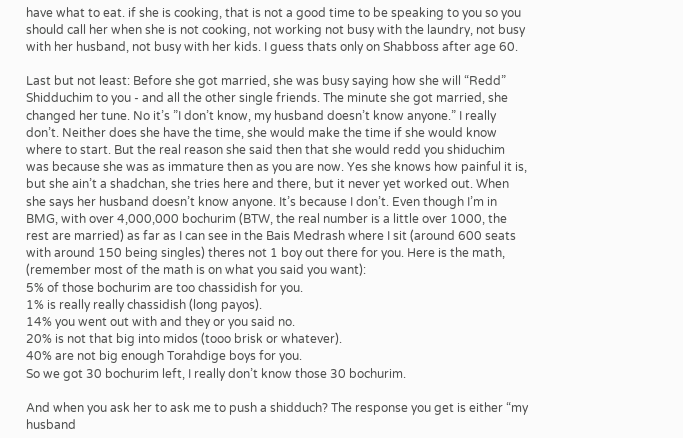have what to eat. if she is cooking, that is not a good time to be speaking to you so you should call her when she is not cooking, not working not busy with the laundry, not busy with her husband, not busy with her kids. I guess thats only on Shabboss after age 60.

Last but not least: Before she got married, she was busy saying how she will “Redd” Shidduchim to you - and all the other single friends. The minute she got married, she changed her tune. No it’s ”I don’t know, my husband doesn’t know anyone.” I really don’t. Neither does she have the time, she would make the time if she would know where to start. But the real reason she said then that she would redd you shiduchim was because she was as immature then as you are now. Yes she knows how painful it is, but she ain’t a shadchan, she tries here and there, but it never yet worked out. When she says her husband doesn’t know anyone. It’s because I don’t. Even though I’m in BMG, with over 4,000,000 bochurim (BTW, the real number is a little over 1000, the rest are married) as far as I can see in the Bais Medrash where I sit (around 600 seats with around 150 being singles) theres not 1 boy out there for you. Here is the math, (remember most of the math is on what you said you want):
5% of those bochurim are too chassidish for you.
1% is really really chassidish (long payos).
14% you went out with and they or you said no.
20% is not that big into midos (tooo brisk or whatever).
40% are not big enough Torahdige boys for you.
So we got 30 bochurim left, I really don’t know those 30 bochurim.

And when you ask her to ask me to push a shidduch? The response you get is either “my husband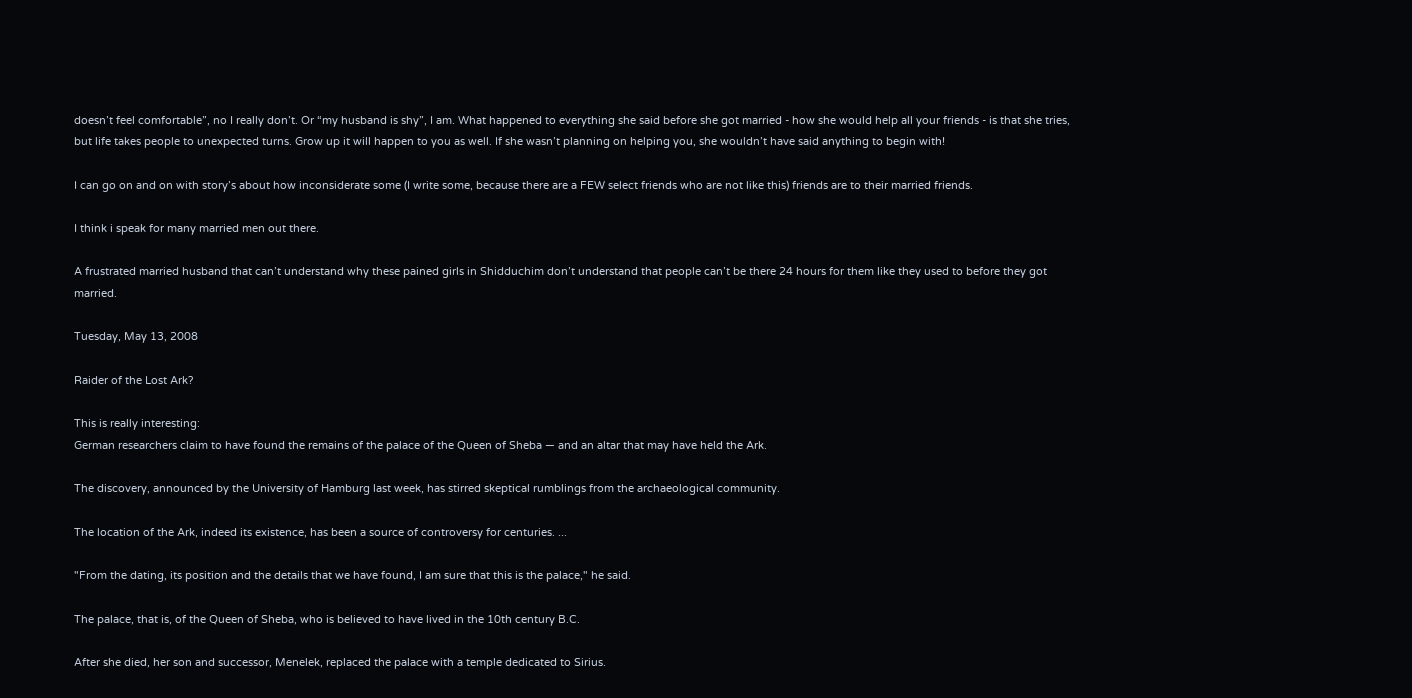doesn’t feel comfortable”, no I really don’t. Or “my husband is shy”, I am. What happened to everything she said before she got married - how she would help all your friends - is that she tries, but life takes people to unexpected turns. Grow up it will happen to you as well. If she wasn’t planning on helping you, she wouldn’t have said anything to begin with!

I can go on and on with story’s about how inconsiderate some (I write some, because there are a FEW select friends who are not like this) friends are to their married friends.

I think i speak for many married men out there.

A frustrated married husband that can’t understand why these pained girls in Shidduchim don’t understand that people can’t be there 24 hours for them like they used to before they got married.

Tuesday, May 13, 2008

Raider of the Lost Ark?

This is really interesting:
German researchers claim to have found the remains of the palace of the Queen of Sheba — and an altar that may have held the Ark.

The discovery, announced by the University of Hamburg last week, has stirred skeptical rumblings from the archaeological community.

The location of the Ark, indeed its existence, has been a source of controversy for centuries. ...

"From the dating, its position and the details that we have found, I am sure that this is the palace," he said.

The palace, that is, of the Queen of Sheba, who is believed to have lived in the 10th century B.C.

After she died, her son and successor, Menelek, replaced the palace with a temple dedicated to Sirius.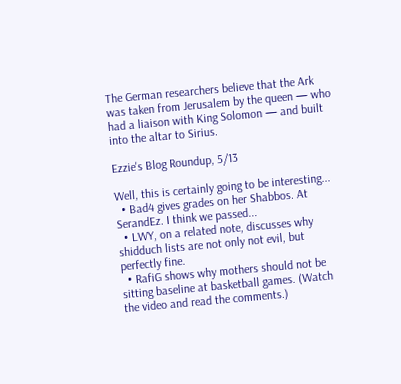The German researchers believe that the Ark was taken from Jerusalem by the queen — who had a liaison with King Solomon — and built into the altar to Sirius.

Ezzie's Blog Roundup, 5/13

Well, this is certainly going to be interesting...
  • Bad4 gives grades on her Shabbos. At SerandEz. I think we passed...
  • LWY, on a related note, discusses why shidduch lists are not only not evil, but perfectly fine.
  • RafiG shows why mothers should not be sitting baseline at basketball games. (Watch the video and read the comments.)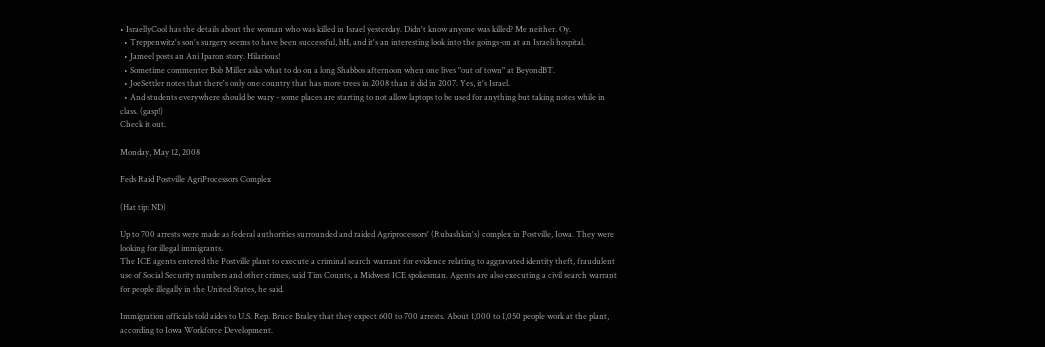• IsraellyCool has the details about the woman who was killed in Israel yesterday. Didn't know anyone was killed? Me neither. Oy.
  • Treppenwitz's son's surgery seems to have been successful, bH, and it's an interesting look into the goings-on at an Israeli hospital.
  • Jameel posts an Ani Iparon story. Hilarious!
  • Sometime commenter Bob Miller asks what to do on a long Shabbos afternoon when one lives "out of town" at BeyondBT.
  • JoeSettler notes that there's only one country that has more trees in 2008 than it did in 2007. Yes, it's Israel.
  • And students everywhere should be wary - some places are starting to not allow laptops to be used for anything but taking notes while in class. (gasp!)
Check it out.

Monday, May 12, 2008

Feds Raid Postville AgriProcessors Complex

(Hat tip: ND)

Up to 700 arrests were made as federal authorities surrounded and raided Agriprocessors' (Rubashkin's) complex in Postville, Iowa. They were looking for illegal immigrants.
The ICE agents entered the Postville plant to execute a criminal search warrant for evidence relating to aggravated identity theft, fraudulent use of Social Security numbers and other crimes, said Tim Counts, a Midwest ICE spokesman. Agents are also executing a civil search warrant for people illegally in the United States, he said.

Immigration officials told aides to U.S. Rep. Bruce Braley that they expect 600 to 700 arrests. About 1,000 to 1,050 people work at the plant, according to Iowa Workforce Development.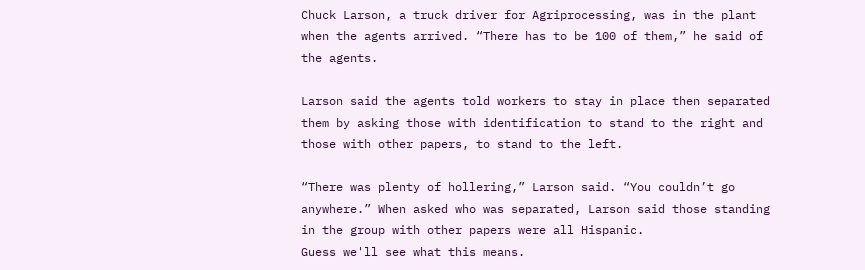Chuck Larson, a truck driver for Agriprocessing, was in the plant when the agents arrived. “There has to be 100 of them,” he said of the agents.

Larson said the agents told workers to stay in place then separated them by asking those with identification to stand to the right and those with other papers, to stand to the left.

“There was plenty of hollering,” Larson said. “You couldn’t go anywhere.” When asked who was separated, Larson said those standing in the group with other papers were all Hispanic.
Guess we'll see what this means.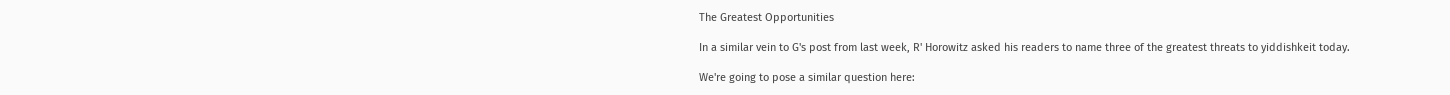The Greatest Opportunities

In a similar vein to G's post from last week, R' Horowitz asked his readers to name three of the greatest threats to yiddishkeit today.

We're going to pose a similar question here: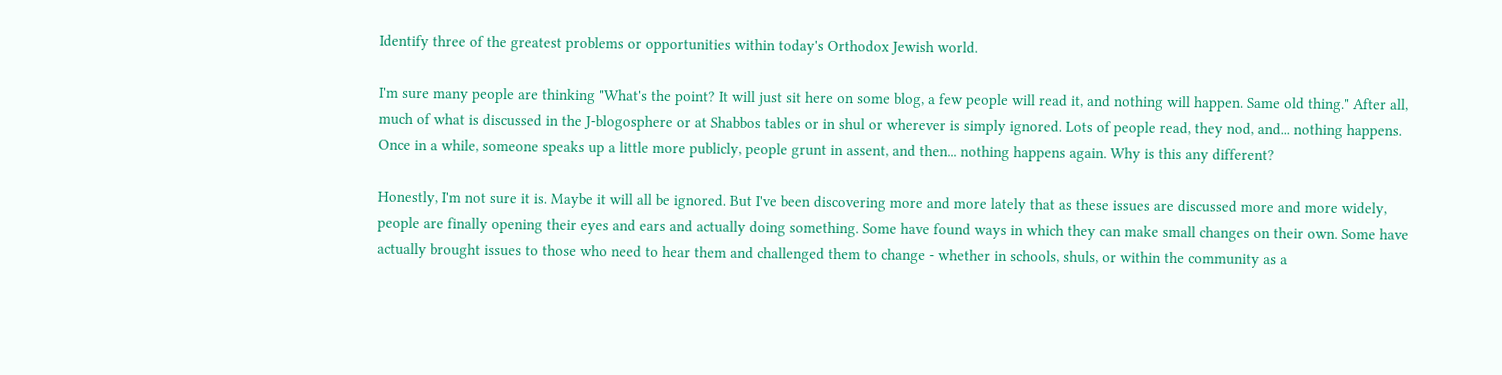Identify three of the greatest problems or opportunities within today's Orthodox Jewish world.

I'm sure many people are thinking "What's the point? It will just sit here on some blog, a few people will read it, and nothing will happen. Same old thing." After all, much of what is discussed in the J-blogosphere or at Shabbos tables or in shul or wherever is simply ignored. Lots of people read, they nod, and... nothing happens. Once in a while, someone speaks up a little more publicly, people grunt in assent, and then... nothing happens again. Why is this any different?

Honestly, I'm not sure it is. Maybe it will all be ignored. But I've been discovering more and more lately that as these issues are discussed more and more widely, people are finally opening their eyes and ears and actually doing something. Some have found ways in which they can make small changes on their own. Some have actually brought issues to those who need to hear them and challenged them to change - whether in schools, shuls, or within the community as a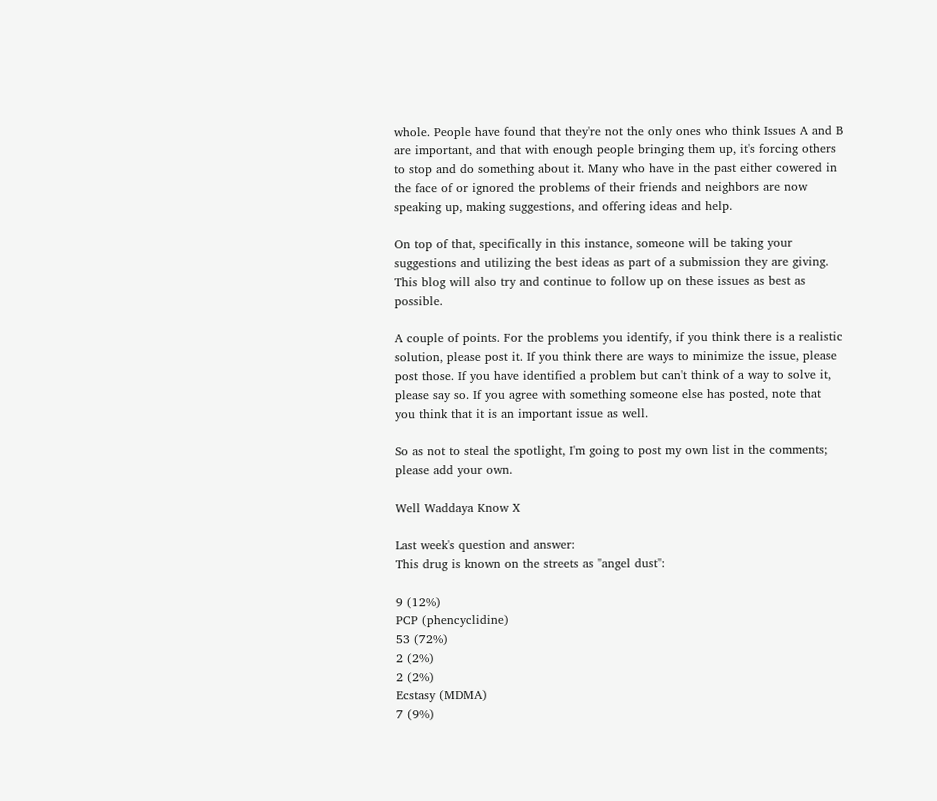whole. People have found that they're not the only ones who think Issues A and B are important, and that with enough people bringing them up, it's forcing others to stop and do something about it. Many who have in the past either cowered in the face of or ignored the problems of their friends and neighbors are now speaking up, making suggestions, and offering ideas and help.

On top of that, specifically in this instance, someone will be taking your suggestions and utilizing the best ideas as part of a submission they are giving. This blog will also try and continue to follow up on these issues as best as possible.

A couple of points. For the problems you identify, if you think there is a realistic solution, please post it. If you think there are ways to minimize the issue, please post those. If you have identified a problem but can't think of a way to solve it, please say so. If you agree with something someone else has posted, note that you think that it is an important issue as well.

So as not to steal the spotlight, I'm going to post my own list in the comments; please add your own.

Well Waddaya Know X

Last week's question and answer:
This drug is known on the streets as "angel dust":

9 (12%)
PCP (phencyclidine)
53 (72%)
2 (2%)
2 (2%)
Ecstasy (MDMA)
7 (9%)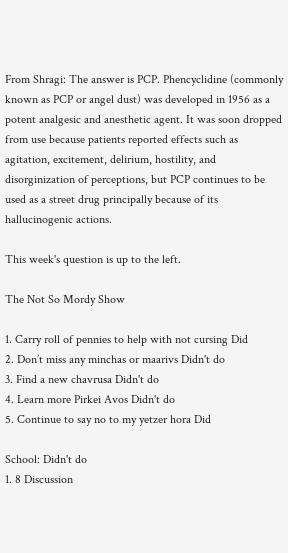From Shragi: The answer is PCP. Phencyclidine (commonly known as PCP or angel dust) was developed in 1956 as a potent analgesic and anesthetic agent. It was soon dropped from use because patients reported effects such as agitation, excitement, delirium, hostility, and disorginization of perceptions, but PCP continues to be used as a street drug principally because of its hallucinogenic actions.

This week's question is up to the left.

The Not So Mordy Show

1. Carry roll of pennies to help with not cursing Did
2. Don’t miss any minchas or maarivs Didn't do
3. Find a new chavrusa Didn't do
4. Learn more Pirkei Avos Didn't do
5. Continue to say no to my yetzer hora Did

School: Didn't do
1. 8 Discussion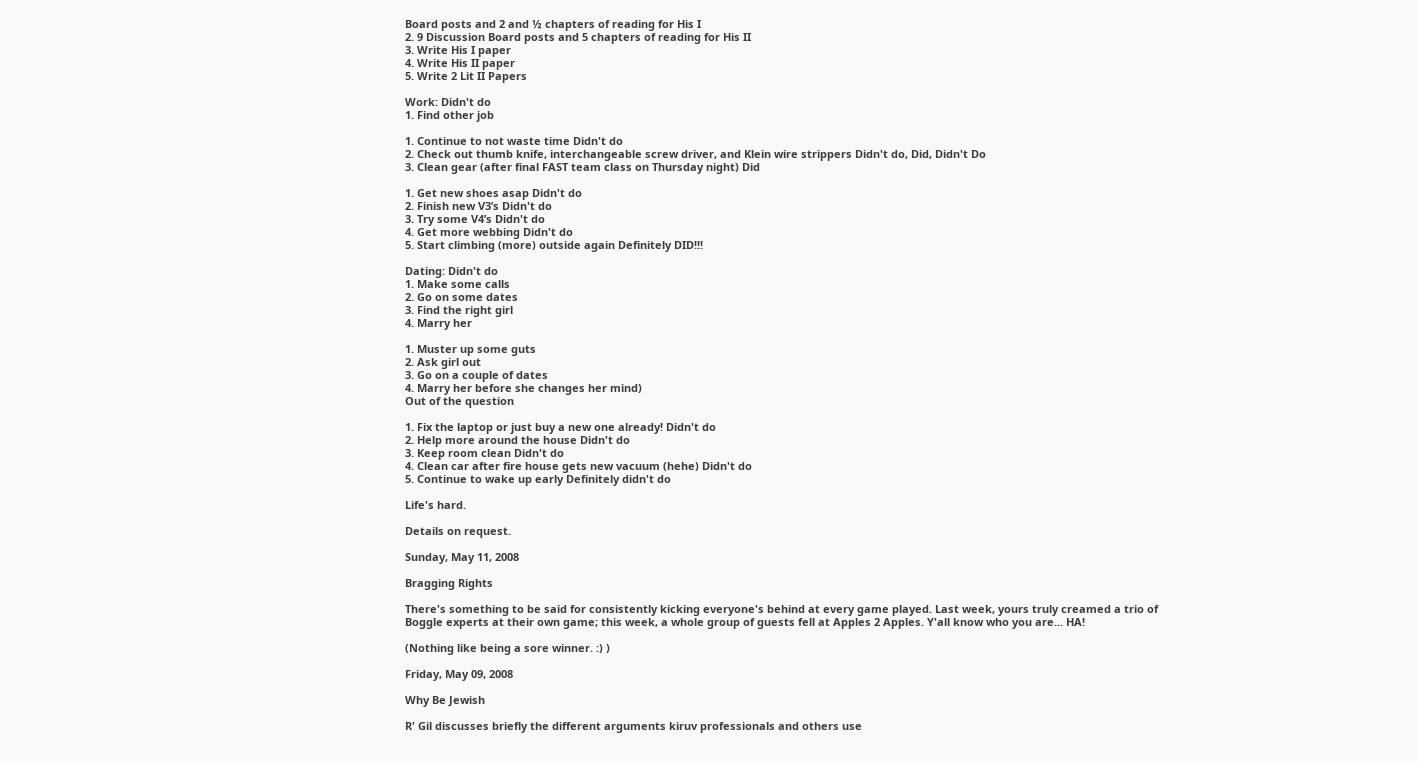Board posts and 2 and ½ chapters of reading for His I
2. 9 Discussion Board posts and 5 chapters of reading for His II
3. Write His I paper
4. Write His II paper
5. Write 2 Lit II Papers

Work: Didn't do
1. Find other job

1. Continue to not waste time Didn't do
2. Check out thumb knife, interchangeable screw driver, and Klein wire strippers Didn't do, Did, Didn't Do
3. Clean gear (after final FAST team class on Thursday night) Did

1. Get new shoes asap Didn't do
2. Finish new V3’s Didn't do
3. Try some V4’s Didn't do
4. Get more webbing Didn't do
5. Start climbing (more) outside again Definitely DID!!!

Dating: Didn't do
1. Make some calls
2. Go on some dates
3. Find the right girl
4. Marry her

1. Muster up some guts
2. Ask girl out
3. Go on a couple of dates
4. Marry her before she changes her mind)
Out of the question

1. Fix the laptop or just buy a new one already! Didn't do
2. Help more around the house Didn't do
3. Keep room clean Didn't do
4. Clean car after fire house gets new vacuum (hehe) Didn't do
5. Continue to wake up early Definitely didn't do

Life's hard.

Details on request.

Sunday, May 11, 2008

Bragging Rights

There's something to be said for consistently kicking everyone's behind at every game played. Last week, yours truly creamed a trio of Boggle experts at their own game; this week, a whole group of guests fell at Apples 2 Apples. Y'all know who you are... HA!

(Nothing like being a sore winner. :) )

Friday, May 09, 2008

Why Be Jewish

R' Gil discusses briefly the different arguments kiruv professionals and others use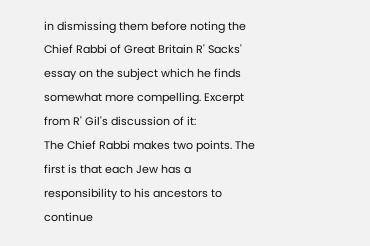in dismissing them before noting the Chief Rabbi of Great Britain R' Sacks' essay on the subject which he finds somewhat more compelling. Excerpt from R' Gil's discussion of it:
The Chief Rabbi makes two points. The first is that each Jew has a responsibility to his ancestors to continue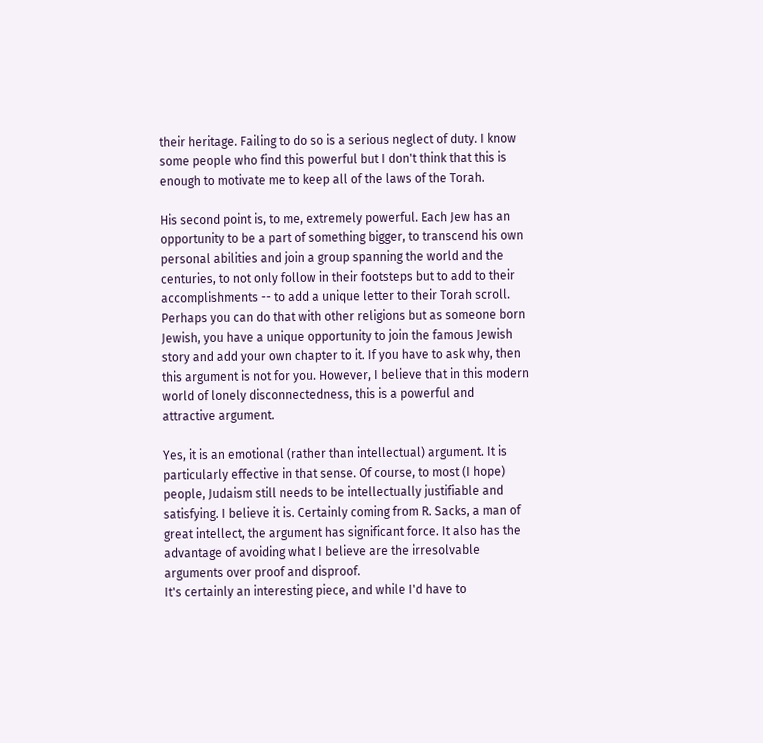their heritage. Failing to do so is a serious neglect of duty. I know some people who find this powerful but I don't think that this is enough to motivate me to keep all of the laws of the Torah.

His second point is, to me, extremely powerful. Each Jew has an opportunity to be a part of something bigger, to transcend his own personal abilities and join a group spanning the world and the centuries, to not only follow in their footsteps but to add to their accomplishments -- to add a unique letter to their Torah scroll. Perhaps you can do that with other religions but as someone born Jewish, you have a unique opportunity to join the famous Jewish story and add your own chapter to it. If you have to ask why, then this argument is not for you. However, I believe that in this modern world of lonely disconnectedness, this is a powerful and attractive argument.

Yes, it is an emotional (rather than intellectual) argument. It is particularly effective in that sense. Of course, to most (I hope) people, Judaism still needs to be intellectually justifiable and satisfying. I believe it is. Certainly coming from R. Sacks, a man of great intellect, the argument has significant force. It also has the advantage of avoiding what I believe are the irresolvable arguments over proof and disproof.
It's certainly an interesting piece, and while I'd have to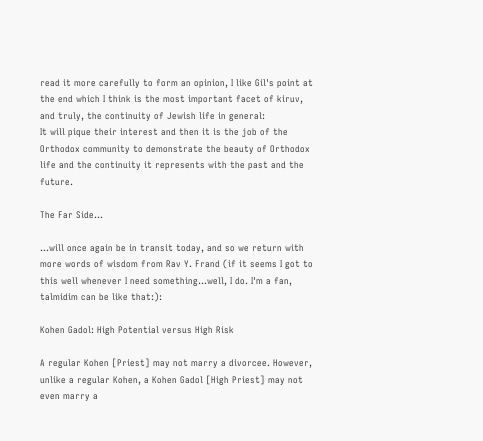read it more carefully to form an opinion, I like Gil's point at the end which I think is the most important facet of kiruv, and truly, the continuity of Jewish life in general:
It will pique their interest and then it is the job of the Orthodox community to demonstrate the beauty of Orthodox life and the continuity it represents with the past and the future.

The Far Side...

...will once again be in transit today, and so we return with more words of wisdom from Rav Y. Frand (if it seems I got to this well whenever I need something...well, I do. I'm a fan, talmidim can be like that:):

Kohen Gadol: High Potential versus High Risk

A regular Kohen [Priest] may not marry a divorcee. However, unlike a regular Kohen, a Kohen Gadol [High Priest] may not even marry a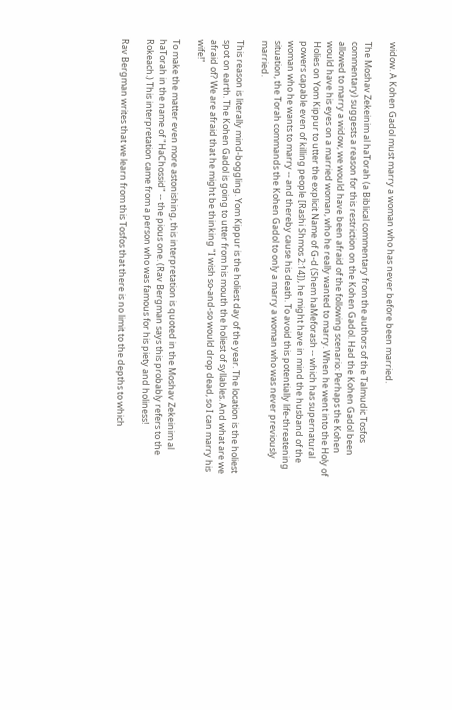widow. A Kohen Gadol must marry a woman who has never before been married.

The Moshav Zekeinim al haTorah (a Biblical commentary from the authors of the Talmudic Tosfos commentary) suggests a reason for this restriction on the Kohen Gadol. Had the Kohen Gadol been allowed to marry a widow, we would have been afraid of the following scenario: Perhaps the Kohen would have his eyes on a married woman, who he really wanted to marry. When he went into the Holy of Holies on Yom Kippur to utter the explicit Name of G-d (Shem haMeforash -- which has supernatural powers capable even of killing people [Rashi Shmos 2:14]), he might have in mind the husband of the woman who he wants to marry -- and thereby cause his death. To avoid this potentially life-threatening situation, the Torah commands the Kohen Gadol to only a marry a woman who was never previously married.

This reason is literally mind-boggling. Yom Kippur is the holiest day of the year. The location is the holiest spot on earth. The Kohen Gadol is going to utter from his mouth the holiest of syllables. And what are we afraid of? We are afraid that he might be thinking "I wish so-and-so would drop dead, so I can marry his wife!"

To make the matter even more astonishing, this interpretation is quoted in the Moshav Zekeinim al haTorah in the name of "HaChossid" -- the pious one. (Rav Bergman says this probably refers to the Rokeach.) This interpretation came from a person who was famous for his piety and holiness!

Rav Bergman writes that we learn from this Tosfos that there is no limit to the depths to which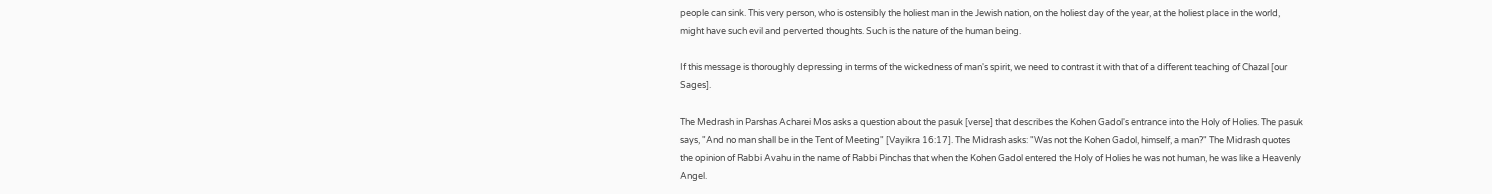people can sink. This very person, who is ostensibly the holiest man in the Jewish nation, on the holiest day of the year, at the holiest place in the world, might have such evil and perverted thoughts. Such is the nature of the human being.

If this message is thoroughly depressing in terms of the wickedness of man's spirit, we need to contrast it with that of a different teaching of Chazal [our Sages].

The Medrash in Parshas Acharei Mos asks a question about the pasuk [verse] that describes the Kohen Gadol's entrance into the Holy of Holies. The pasuk says, "And no man shall be in the Tent of Meeting" [Vayikra 16:17]. The Midrash asks: "Was not the Kohen Gadol, himself, a man?" The Midrash quotes the opinion of Rabbi Avahu in the name of Rabbi Pinchas that when the Kohen Gadol entered the Holy of Holies he was not human, he was like a Heavenly Angel.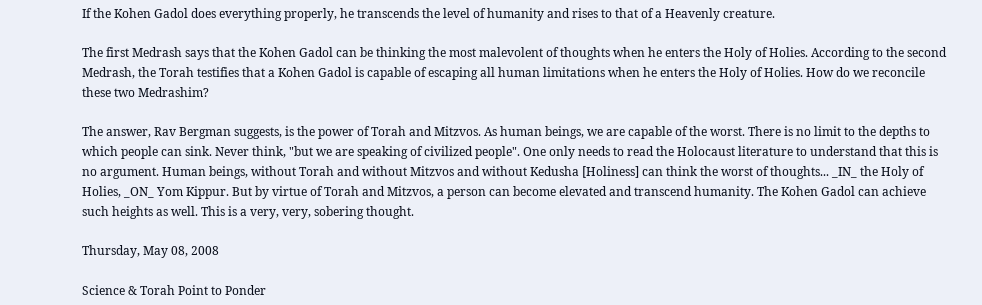If the Kohen Gadol does everything properly, he transcends the level of humanity and rises to that of a Heavenly creature.

The first Medrash says that the Kohen Gadol can be thinking the most malevolent of thoughts when he enters the Holy of Holies. According to the second Medrash, the Torah testifies that a Kohen Gadol is capable of escaping all human limitations when he enters the Holy of Holies. How do we reconcile these two Medrashim?

The answer, Rav Bergman suggests, is the power of Torah and Mitzvos. As human beings, we are capable of the worst. There is no limit to the depths to which people can sink. Never think, "but we are speaking of civilized people". One only needs to read the Holocaust literature to understand that this is no argument. Human beings, without Torah and without Mitzvos and without Kedusha [Holiness] can think the worst of thoughts... _IN_ the Holy of Holies, _ON_ Yom Kippur. But by virtue of Torah and Mitzvos, a person can become elevated and transcend humanity. The Kohen Gadol can achieve such heights as well. This is a very, very, sobering thought.

Thursday, May 08, 2008

Science & Torah Point to Ponder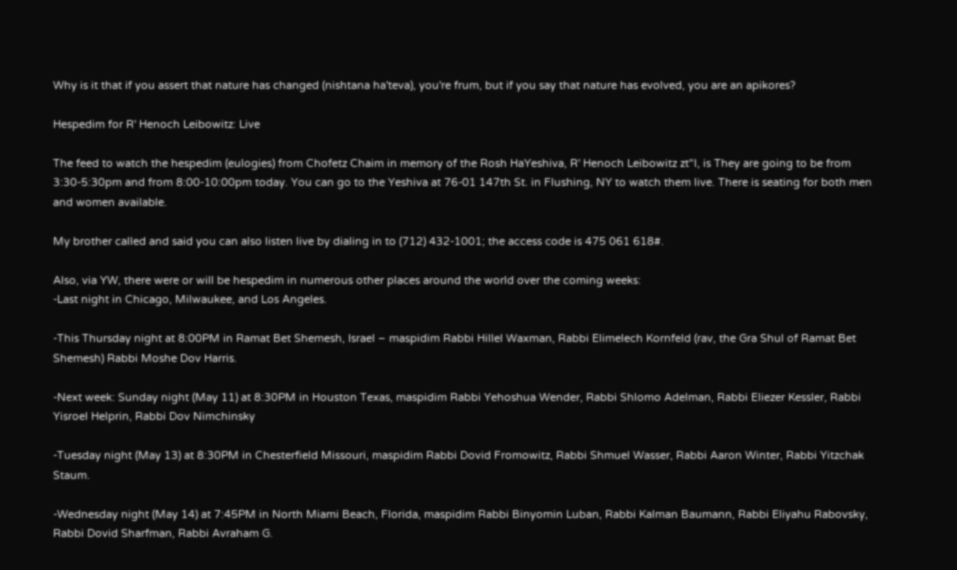Why is it that if you assert that nature has changed (nishtana ha'teva), you're frum, but if you say that nature has evolved, you are an apikores?

Hespedim for R' Henoch Leibowitz: Live

The feed to watch the hespedim (eulogies) from Chofetz Chaim in memory of the Rosh HaYeshiva, R' Henoch Leibowitz zt"l, is They are going to be from 3:30-5:30pm and from 8:00-10:00pm today. You can go to the Yeshiva at 76-01 147th St. in Flushing, NY to watch them live. There is seating for both men and women available.

My brother called and said you can also listen live by dialing in to (712) 432-1001; the access code is 475 061 618#.

Also, via YW, there were or will be hespedim in numerous other places around the world over the coming weeks:
-Last night in Chicago, Milwaukee, and Los Angeles.

-This Thursday night at 8:00PM in Ramat Bet Shemesh, Israel – maspidim Rabbi Hillel Waxman, Rabbi Elimelech Kornfeld (rav, the Gra Shul of Ramat Bet Shemesh) Rabbi Moshe Dov Harris.

-Next week: Sunday night (May 11) at 8:30PM in Houston Texas, maspidim Rabbi Yehoshua Wender, Rabbi Shlomo Adelman, Rabbi Eliezer Kessler, Rabbi Yisroel Helprin, Rabbi Dov Nimchinsky

-Tuesday night (May 13) at 8:30PM in Chesterfield Missouri, maspidim Rabbi Dovid Fromowitz, Rabbi Shmuel Wasser, Rabbi Aaron Winter, Rabbi Yitzchak Staum.

-Wednesday night (May 14) at 7:45PM in North Miami Beach, Florida, maspidim Rabbi Binyomin Luban, Rabbi Kalman Baumann, Rabbi Eliyahu Rabovsky, Rabbi Dovid Sharfman, Rabbi Avraham G.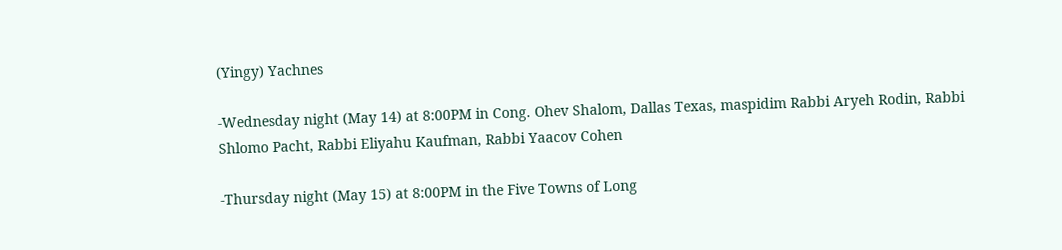(Yingy) Yachnes

-Wednesday night (May 14) at 8:00PM in Cong. Ohev Shalom, Dallas Texas, maspidim Rabbi Aryeh Rodin, Rabbi Shlomo Pacht, Rabbi Eliyahu Kaufman, Rabbi Yaacov Cohen

-Thursday night (May 15) at 8:00PM in the Five Towns of Long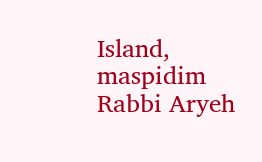Island, maspidim Rabbi Aryeh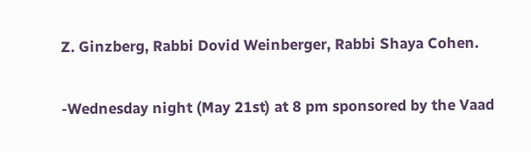Z. Ginzberg, Rabbi Dovid Weinberger, Rabbi Shaya Cohen.

-Wednesday night (May 21st) at 8 pm sponsored by the Vaad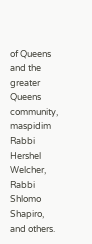of Queens and the greater Queens community, maspidim Rabbi Hershel Welcher, Rabbi Shlomo Shapiro, and others.